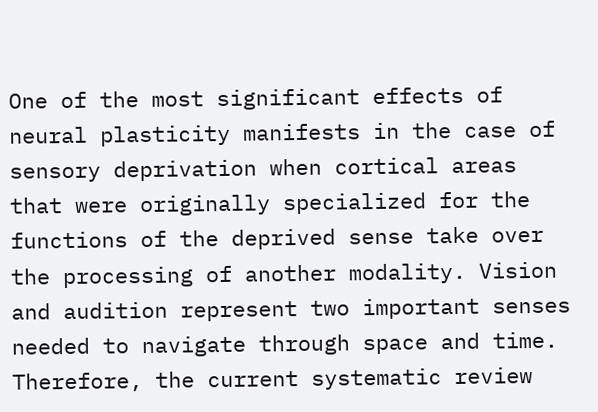One of the most significant effects of neural plasticity manifests in the case of sensory deprivation when cortical areas that were originally specialized for the functions of the deprived sense take over the processing of another modality. Vision and audition represent two important senses needed to navigate through space and time. Therefore, the current systematic review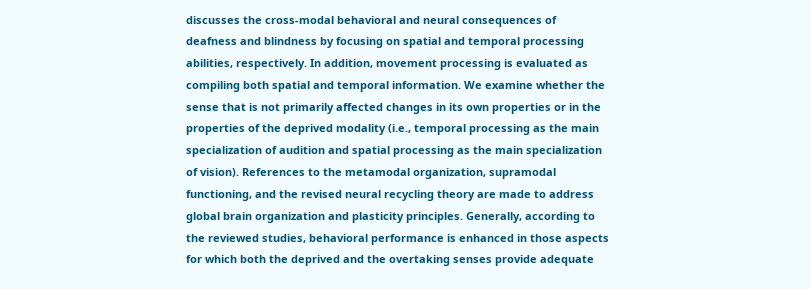discusses the cross-modal behavioral and neural consequences of deafness and blindness by focusing on spatial and temporal processing abilities, respectively. In addition, movement processing is evaluated as compiling both spatial and temporal information. We examine whether the sense that is not primarily affected changes in its own properties or in the properties of the deprived modality (i.e., temporal processing as the main specialization of audition and spatial processing as the main specialization of vision). References to the metamodal organization, supramodal functioning, and the revised neural recycling theory are made to address global brain organization and plasticity principles. Generally, according to the reviewed studies, behavioral performance is enhanced in those aspects for which both the deprived and the overtaking senses provide adequate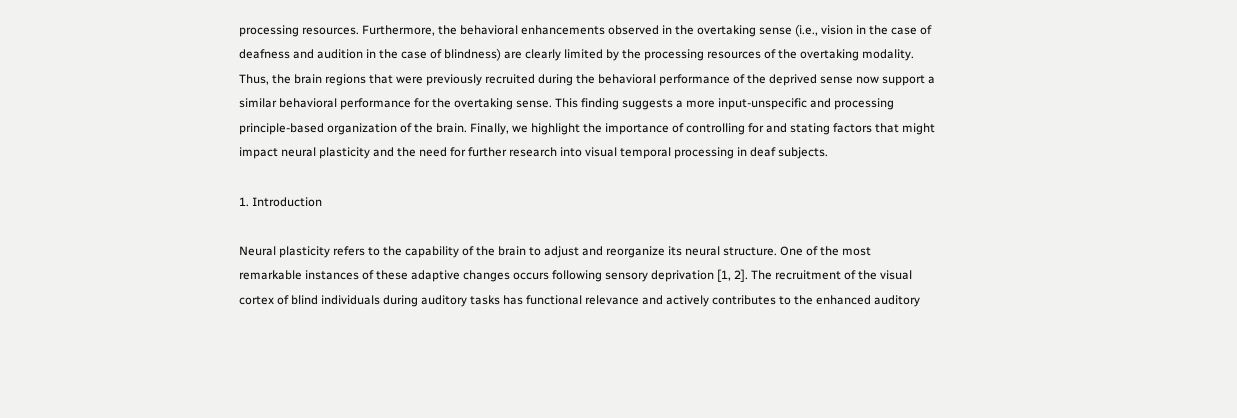processing resources. Furthermore, the behavioral enhancements observed in the overtaking sense (i.e., vision in the case of deafness and audition in the case of blindness) are clearly limited by the processing resources of the overtaking modality. Thus, the brain regions that were previously recruited during the behavioral performance of the deprived sense now support a similar behavioral performance for the overtaking sense. This finding suggests a more input-unspecific and processing principle-based organization of the brain. Finally, we highlight the importance of controlling for and stating factors that might impact neural plasticity and the need for further research into visual temporal processing in deaf subjects.

1. Introduction

Neural plasticity refers to the capability of the brain to adjust and reorganize its neural structure. One of the most remarkable instances of these adaptive changes occurs following sensory deprivation [1, 2]. The recruitment of the visual cortex of blind individuals during auditory tasks has functional relevance and actively contributes to the enhanced auditory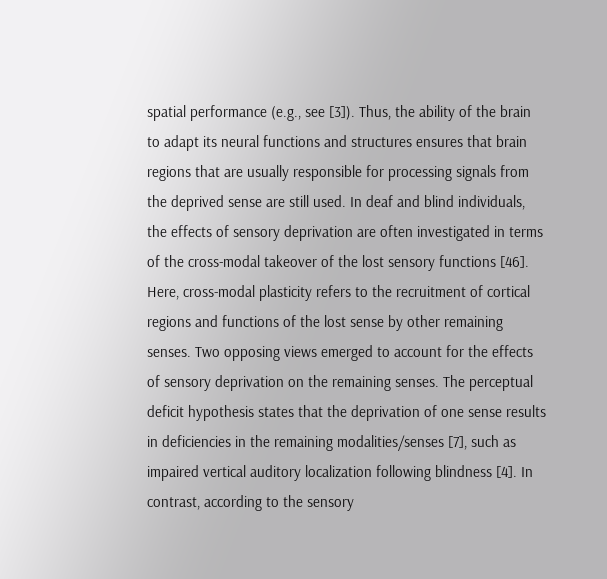spatial performance (e.g., see [3]). Thus, the ability of the brain to adapt its neural functions and structures ensures that brain regions that are usually responsible for processing signals from the deprived sense are still used. In deaf and blind individuals, the effects of sensory deprivation are often investigated in terms of the cross-modal takeover of the lost sensory functions [46]. Here, cross-modal plasticity refers to the recruitment of cortical regions and functions of the lost sense by other remaining senses. Two opposing views emerged to account for the effects of sensory deprivation on the remaining senses. The perceptual deficit hypothesis states that the deprivation of one sense results in deficiencies in the remaining modalities/senses [7], such as impaired vertical auditory localization following blindness [4]. In contrast, according to the sensory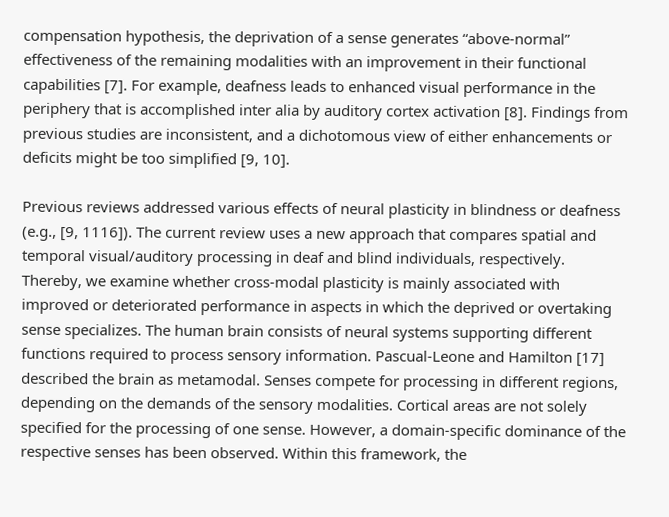compensation hypothesis, the deprivation of a sense generates “above-normal” effectiveness of the remaining modalities with an improvement in their functional capabilities [7]. For example, deafness leads to enhanced visual performance in the periphery that is accomplished inter alia by auditory cortex activation [8]. Findings from previous studies are inconsistent, and a dichotomous view of either enhancements or deficits might be too simplified [9, 10].

Previous reviews addressed various effects of neural plasticity in blindness or deafness (e.g., [9, 1116]). The current review uses a new approach that compares spatial and temporal visual/auditory processing in deaf and blind individuals, respectively. Thereby, we examine whether cross-modal plasticity is mainly associated with improved or deteriorated performance in aspects in which the deprived or overtaking sense specializes. The human brain consists of neural systems supporting different functions required to process sensory information. Pascual-Leone and Hamilton [17] described the brain as metamodal. Senses compete for processing in different regions, depending on the demands of the sensory modalities. Cortical areas are not solely specified for the processing of one sense. However, a domain-specific dominance of the respective senses has been observed. Within this framework, the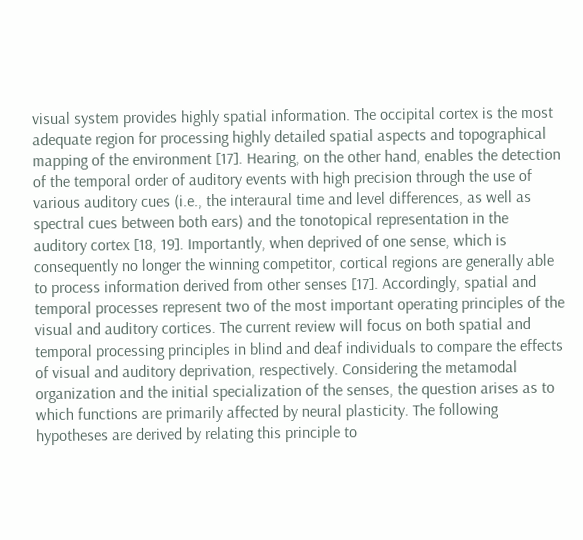visual system provides highly spatial information. The occipital cortex is the most adequate region for processing highly detailed spatial aspects and topographical mapping of the environment [17]. Hearing, on the other hand, enables the detection of the temporal order of auditory events with high precision through the use of various auditory cues (i.e., the interaural time and level differences, as well as spectral cues between both ears) and the tonotopical representation in the auditory cortex [18, 19]. Importantly, when deprived of one sense, which is consequently no longer the winning competitor, cortical regions are generally able to process information derived from other senses [17]. Accordingly, spatial and temporal processes represent two of the most important operating principles of the visual and auditory cortices. The current review will focus on both spatial and temporal processing principles in blind and deaf individuals to compare the effects of visual and auditory deprivation, respectively. Considering the metamodal organization and the initial specialization of the senses, the question arises as to which functions are primarily affected by neural plasticity. The following hypotheses are derived by relating this principle to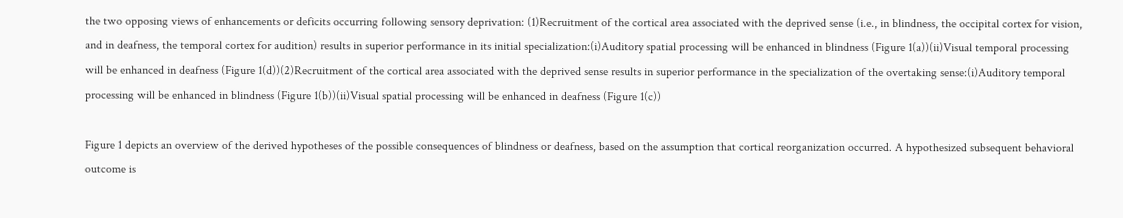the two opposing views of enhancements or deficits occurring following sensory deprivation: (1)Recruitment of the cortical area associated with the deprived sense (i.e., in blindness, the occipital cortex for vision, and in deafness, the temporal cortex for audition) results in superior performance in its initial specialization:(i)Auditory spatial processing will be enhanced in blindness (Figure 1(a))(ii)Visual temporal processing will be enhanced in deafness (Figure 1(d))(2)Recruitment of the cortical area associated with the deprived sense results in superior performance in the specialization of the overtaking sense:(i)Auditory temporal processing will be enhanced in blindness (Figure 1(b))(ii)Visual spatial processing will be enhanced in deafness (Figure 1(c))

Figure 1 depicts an overview of the derived hypotheses of the possible consequences of blindness or deafness, based on the assumption that cortical reorganization occurred. A hypothesized subsequent behavioral outcome is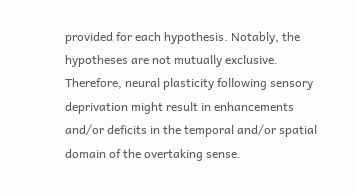provided for each hypothesis. Notably, the hypotheses are not mutually exclusive. Therefore, neural plasticity following sensory deprivation might result in enhancements and/or deficits in the temporal and/or spatial domain of the overtaking sense.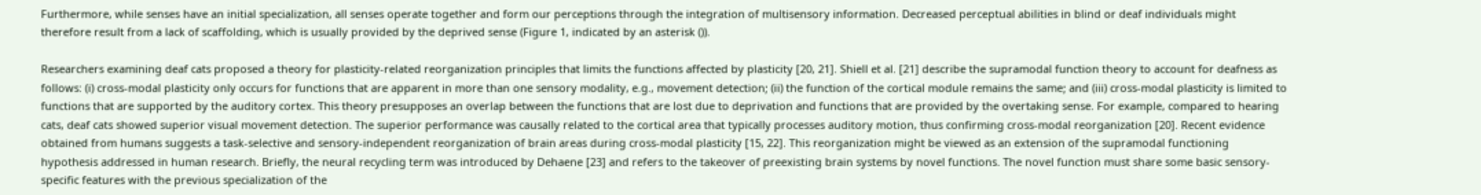Furthermore, while senses have an initial specialization, all senses operate together and form our perceptions through the integration of multisensory information. Decreased perceptual abilities in blind or deaf individuals might therefore result from a lack of scaffolding, which is usually provided by the deprived sense (Figure 1, indicated by an asterisk ()).

Researchers examining deaf cats proposed a theory for plasticity-related reorganization principles that limits the functions affected by plasticity [20, 21]. Shiell et al. [21] describe the supramodal function theory to account for deafness as follows: (i) cross-modal plasticity only occurs for functions that are apparent in more than one sensory modality, e.g., movement detection; (ii) the function of the cortical module remains the same; and (iii) cross-modal plasticity is limited to functions that are supported by the auditory cortex. This theory presupposes an overlap between the functions that are lost due to deprivation and functions that are provided by the overtaking sense. For example, compared to hearing cats, deaf cats showed superior visual movement detection. The superior performance was causally related to the cortical area that typically processes auditory motion, thus confirming cross-modal reorganization [20]. Recent evidence obtained from humans suggests a task-selective and sensory-independent reorganization of brain areas during cross-modal plasticity [15, 22]. This reorganization might be viewed as an extension of the supramodal functioning hypothesis addressed in human research. Briefly, the neural recycling term was introduced by Dehaene [23] and refers to the takeover of preexisting brain systems by novel functions. The novel function must share some basic sensory-specific features with the previous specialization of the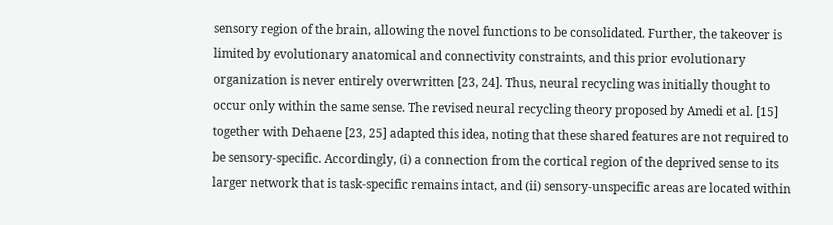sensory region of the brain, allowing the novel functions to be consolidated. Further, the takeover is limited by evolutionary anatomical and connectivity constraints, and this prior evolutionary organization is never entirely overwritten [23, 24]. Thus, neural recycling was initially thought to occur only within the same sense. The revised neural recycling theory proposed by Amedi et al. [15] together with Dehaene [23, 25] adapted this idea, noting that these shared features are not required to be sensory-specific. Accordingly, (i) a connection from the cortical region of the deprived sense to its larger network that is task-specific remains intact, and (ii) sensory-unspecific areas are located within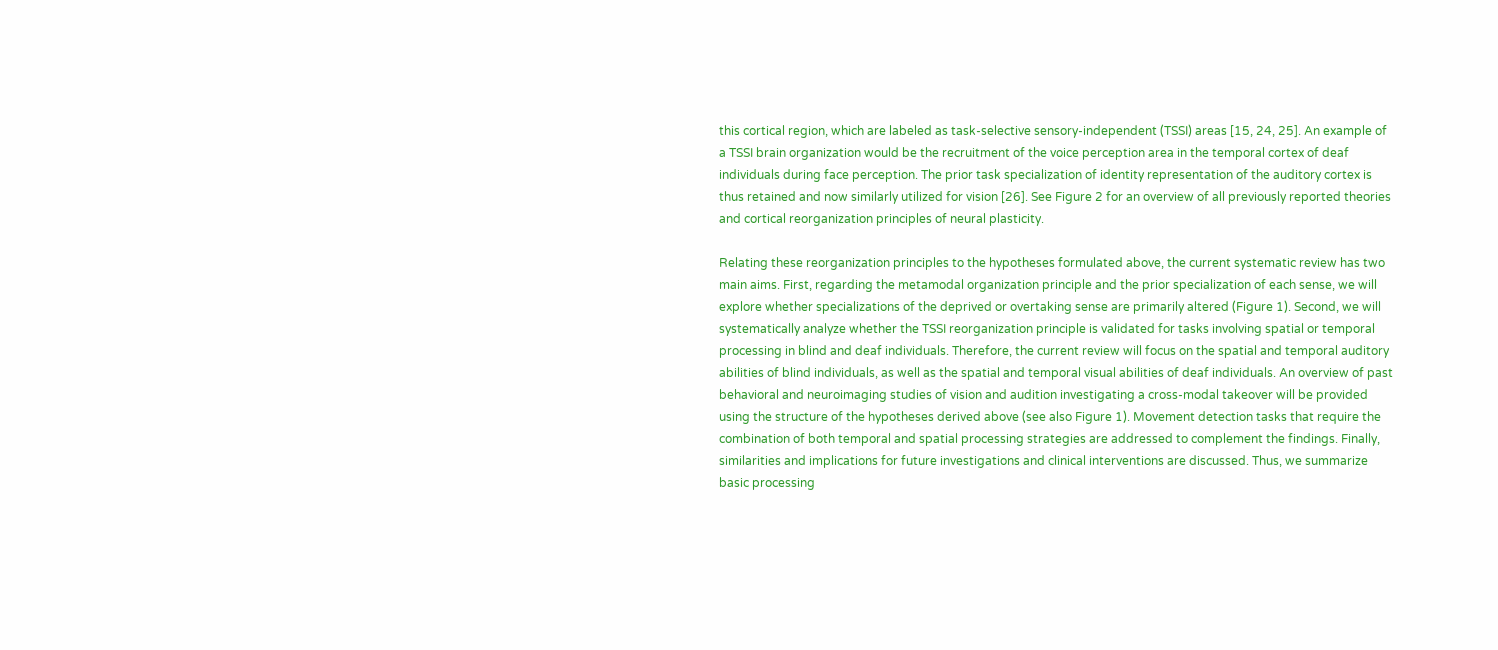this cortical region, which are labeled as task-selective sensory-independent (TSSI) areas [15, 24, 25]. An example of a TSSI brain organization would be the recruitment of the voice perception area in the temporal cortex of deaf individuals during face perception. The prior task specialization of identity representation of the auditory cortex is thus retained and now similarly utilized for vision [26]. See Figure 2 for an overview of all previously reported theories and cortical reorganization principles of neural plasticity.

Relating these reorganization principles to the hypotheses formulated above, the current systematic review has two main aims. First, regarding the metamodal organization principle and the prior specialization of each sense, we will explore whether specializations of the deprived or overtaking sense are primarily altered (Figure 1). Second, we will systematically analyze whether the TSSI reorganization principle is validated for tasks involving spatial or temporal processing in blind and deaf individuals. Therefore, the current review will focus on the spatial and temporal auditory abilities of blind individuals, as well as the spatial and temporal visual abilities of deaf individuals. An overview of past behavioral and neuroimaging studies of vision and audition investigating a cross-modal takeover will be provided using the structure of the hypotheses derived above (see also Figure 1). Movement detection tasks that require the combination of both temporal and spatial processing strategies are addressed to complement the findings. Finally, similarities and implications for future investigations and clinical interventions are discussed. Thus, we summarize basic processing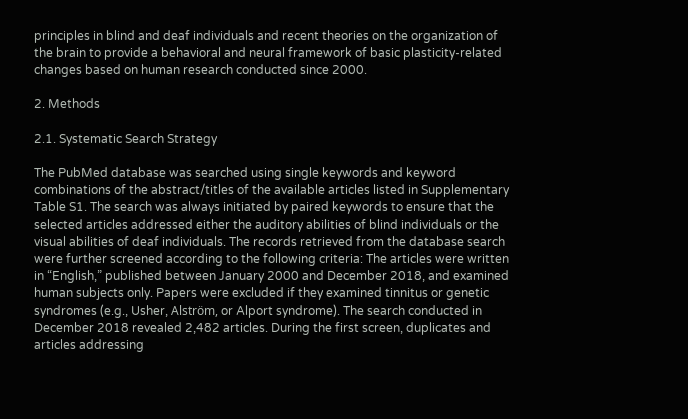principles in blind and deaf individuals and recent theories on the organization of the brain to provide a behavioral and neural framework of basic plasticity-related changes based on human research conducted since 2000.

2. Methods

2.1. Systematic Search Strategy

The PubMed database was searched using single keywords and keyword combinations of the abstract/titles of the available articles listed in Supplementary Table S1. The search was always initiated by paired keywords to ensure that the selected articles addressed either the auditory abilities of blind individuals or the visual abilities of deaf individuals. The records retrieved from the database search were further screened according to the following criteria: The articles were written in “English,” published between January 2000 and December 2018, and examined human subjects only. Papers were excluded if they examined tinnitus or genetic syndromes (e.g., Usher, Alström, or Alport syndrome). The search conducted in December 2018 revealed 2,482 articles. During the first screen, duplicates and articles addressing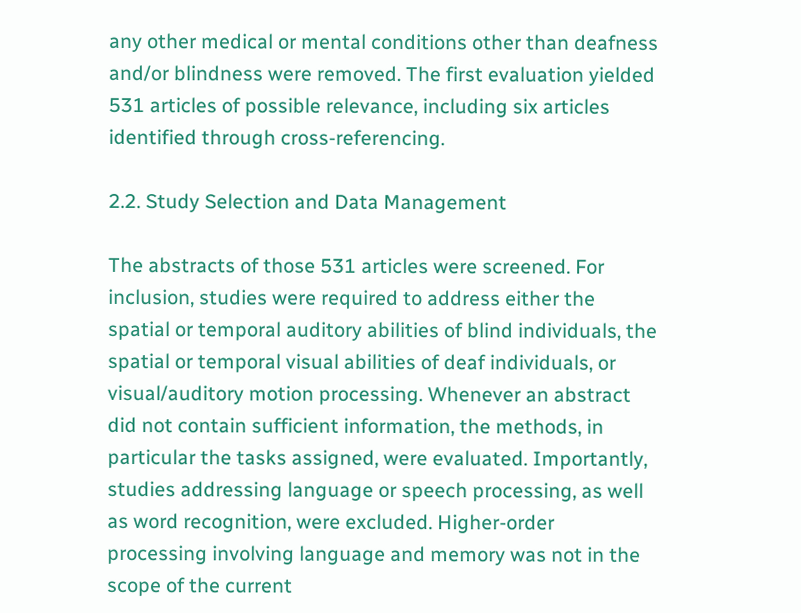any other medical or mental conditions other than deafness and/or blindness were removed. The first evaluation yielded 531 articles of possible relevance, including six articles identified through cross-referencing.

2.2. Study Selection and Data Management

The abstracts of those 531 articles were screened. For inclusion, studies were required to address either the spatial or temporal auditory abilities of blind individuals, the spatial or temporal visual abilities of deaf individuals, or visual/auditory motion processing. Whenever an abstract did not contain sufficient information, the methods, in particular the tasks assigned, were evaluated. Importantly, studies addressing language or speech processing, as well as word recognition, were excluded. Higher-order processing involving language and memory was not in the scope of the current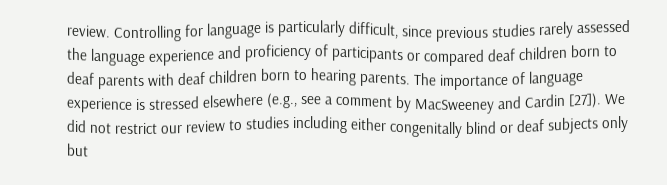review. Controlling for language is particularly difficult, since previous studies rarely assessed the language experience and proficiency of participants or compared deaf children born to deaf parents with deaf children born to hearing parents. The importance of language experience is stressed elsewhere (e.g., see a comment by MacSweeney and Cardin [27]). We did not restrict our review to studies including either congenitally blind or deaf subjects only but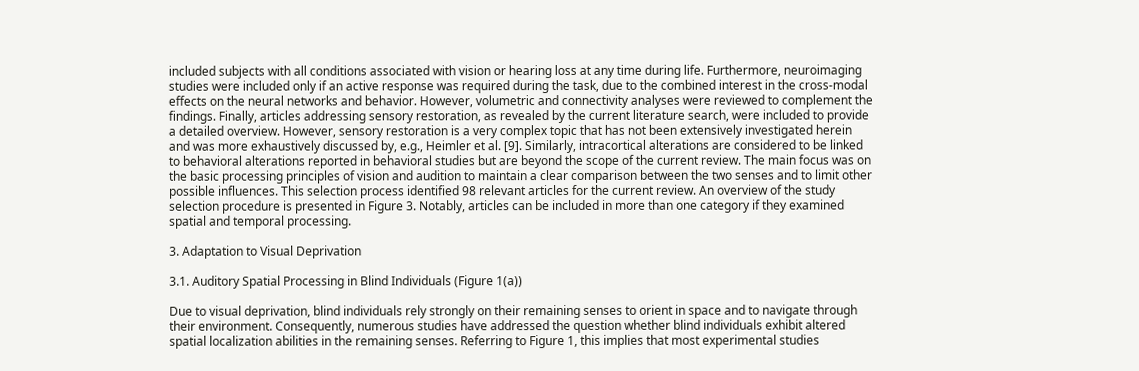included subjects with all conditions associated with vision or hearing loss at any time during life. Furthermore, neuroimaging studies were included only if an active response was required during the task, due to the combined interest in the cross-modal effects on the neural networks and behavior. However, volumetric and connectivity analyses were reviewed to complement the findings. Finally, articles addressing sensory restoration, as revealed by the current literature search, were included to provide a detailed overview. However, sensory restoration is a very complex topic that has not been extensively investigated herein and was more exhaustively discussed by, e.g., Heimler et al. [9]. Similarly, intracortical alterations are considered to be linked to behavioral alterations reported in behavioral studies but are beyond the scope of the current review. The main focus was on the basic processing principles of vision and audition to maintain a clear comparison between the two senses and to limit other possible influences. This selection process identified 98 relevant articles for the current review. An overview of the study selection procedure is presented in Figure 3. Notably, articles can be included in more than one category if they examined spatial and temporal processing.

3. Adaptation to Visual Deprivation

3.1. Auditory Spatial Processing in Blind Individuals (Figure 1(a))

Due to visual deprivation, blind individuals rely strongly on their remaining senses to orient in space and to navigate through their environment. Consequently, numerous studies have addressed the question whether blind individuals exhibit altered spatial localization abilities in the remaining senses. Referring to Figure 1, this implies that most experimental studies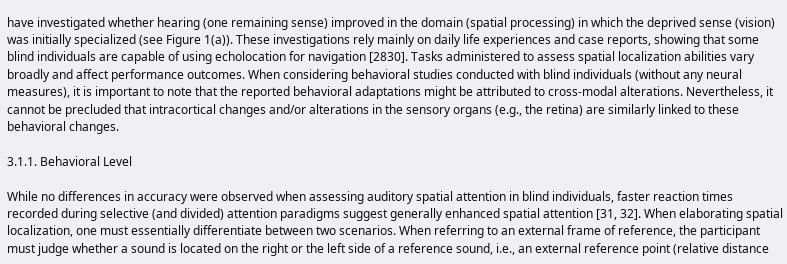have investigated whether hearing (one remaining sense) improved in the domain (spatial processing) in which the deprived sense (vision) was initially specialized (see Figure 1(a)). These investigations rely mainly on daily life experiences and case reports, showing that some blind individuals are capable of using echolocation for navigation [2830]. Tasks administered to assess spatial localization abilities vary broadly and affect performance outcomes. When considering behavioral studies conducted with blind individuals (without any neural measures), it is important to note that the reported behavioral adaptations might be attributed to cross-modal alterations. Nevertheless, it cannot be precluded that intracortical changes and/or alterations in the sensory organs (e.g., the retina) are similarly linked to these behavioral changes.

3.1.1. Behavioral Level

While no differences in accuracy were observed when assessing auditory spatial attention in blind individuals, faster reaction times recorded during selective (and divided) attention paradigms suggest generally enhanced spatial attention [31, 32]. When elaborating spatial localization, one must essentially differentiate between two scenarios. When referring to an external frame of reference, the participant must judge whether a sound is located on the right or the left side of a reference sound, i.e., an external reference point (relative distance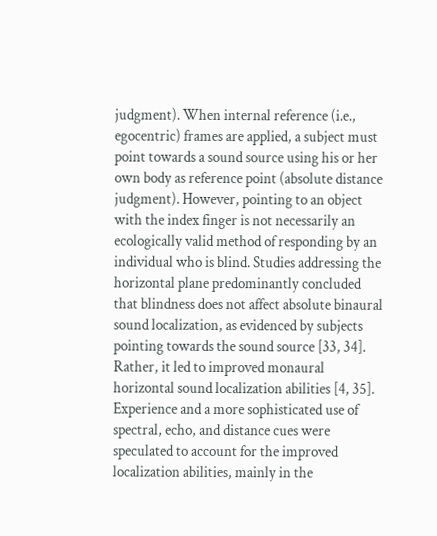judgment). When internal reference (i.e., egocentric) frames are applied, a subject must point towards a sound source using his or her own body as reference point (absolute distance judgment). However, pointing to an object with the index finger is not necessarily an ecologically valid method of responding by an individual who is blind. Studies addressing the horizontal plane predominantly concluded that blindness does not affect absolute binaural sound localization, as evidenced by subjects pointing towards the sound source [33, 34]. Rather, it led to improved monaural horizontal sound localization abilities [4, 35]. Experience and a more sophisticated use of spectral, echo, and distance cues were speculated to account for the improved localization abilities, mainly in the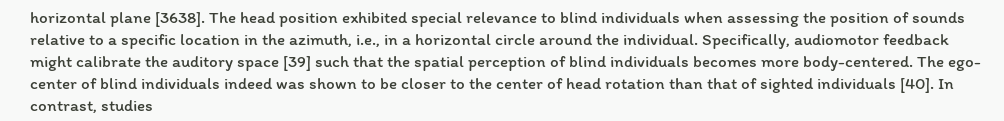horizontal plane [3638]. The head position exhibited special relevance to blind individuals when assessing the position of sounds relative to a specific location in the azimuth, i.e., in a horizontal circle around the individual. Specifically, audiomotor feedback might calibrate the auditory space [39] such that the spatial perception of blind individuals becomes more body-centered. The ego-center of blind individuals indeed was shown to be closer to the center of head rotation than that of sighted individuals [40]. In contrast, studies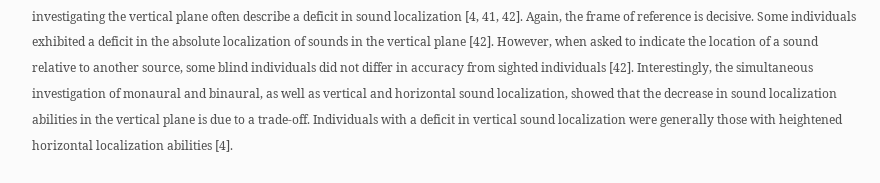investigating the vertical plane often describe a deficit in sound localization [4, 41, 42]. Again, the frame of reference is decisive. Some individuals exhibited a deficit in the absolute localization of sounds in the vertical plane [42]. However, when asked to indicate the location of a sound relative to another source, some blind individuals did not differ in accuracy from sighted individuals [42]. Interestingly, the simultaneous investigation of monaural and binaural, as well as vertical and horizontal sound localization, showed that the decrease in sound localization abilities in the vertical plane is due to a trade-off. Individuals with a deficit in vertical sound localization were generally those with heightened horizontal localization abilities [4].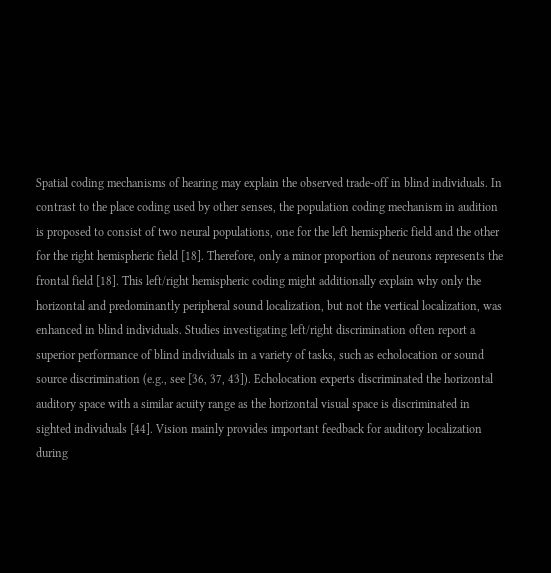Spatial coding mechanisms of hearing may explain the observed trade-off in blind individuals. In contrast to the place coding used by other senses, the population coding mechanism in audition is proposed to consist of two neural populations, one for the left hemispheric field and the other for the right hemispheric field [18]. Therefore, only a minor proportion of neurons represents the frontal field [18]. This left/right hemispheric coding might additionally explain why only the horizontal and predominantly peripheral sound localization, but not the vertical localization, was enhanced in blind individuals. Studies investigating left/right discrimination often report a superior performance of blind individuals in a variety of tasks, such as echolocation or sound source discrimination (e.g., see [36, 37, 43]). Echolocation experts discriminated the horizontal auditory space with a similar acuity range as the horizontal visual space is discriminated in sighted individuals [44]. Vision mainly provides important feedback for auditory localization during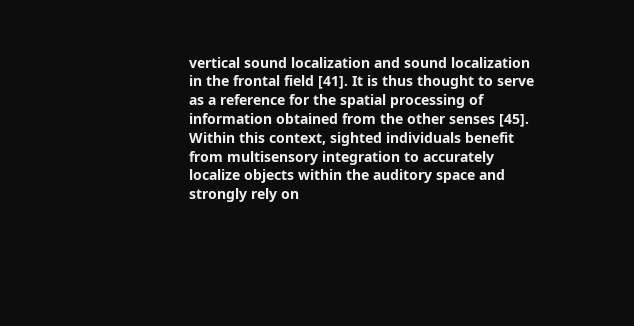vertical sound localization and sound localization in the frontal field [41]. It is thus thought to serve as a reference for the spatial processing of information obtained from the other senses [45]. Within this context, sighted individuals benefit from multisensory integration to accurately localize objects within the auditory space and strongly rely on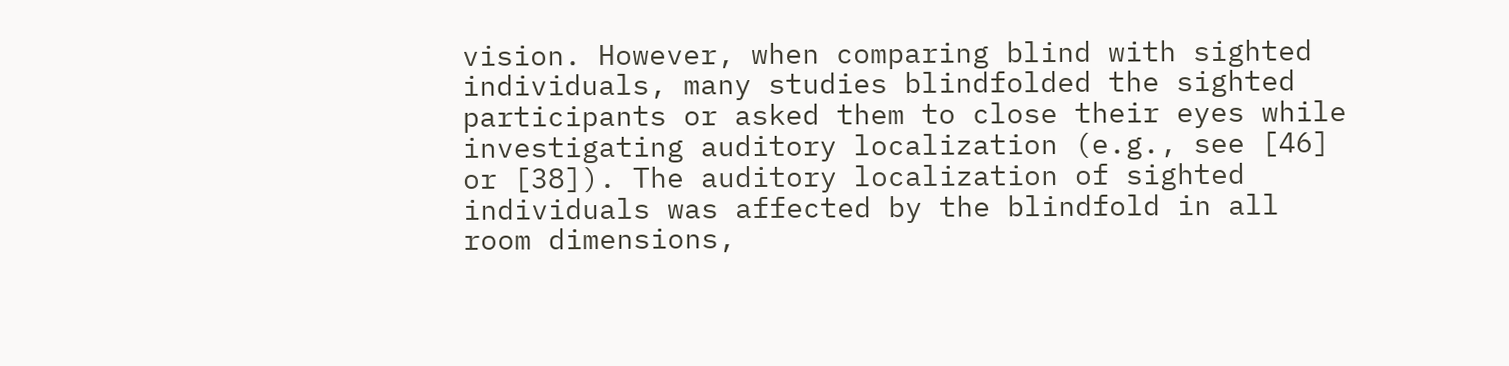vision. However, when comparing blind with sighted individuals, many studies blindfolded the sighted participants or asked them to close their eyes while investigating auditory localization (e.g., see [46] or [38]). The auditory localization of sighted individuals was affected by the blindfold in all room dimensions,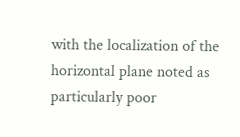with the localization of the horizontal plane noted as particularly poor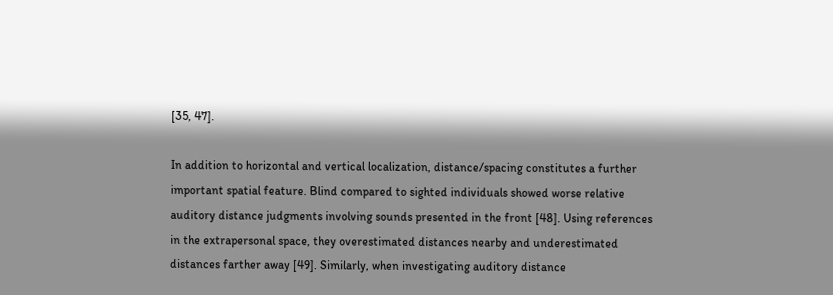[35, 47].

In addition to horizontal and vertical localization, distance/spacing constitutes a further important spatial feature. Blind compared to sighted individuals showed worse relative auditory distance judgments involving sounds presented in the front [48]. Using references in the extrapersonal space, they overestimated distances nearby and underestimated distances farther away [49]. Similarly, when investigating auditory distance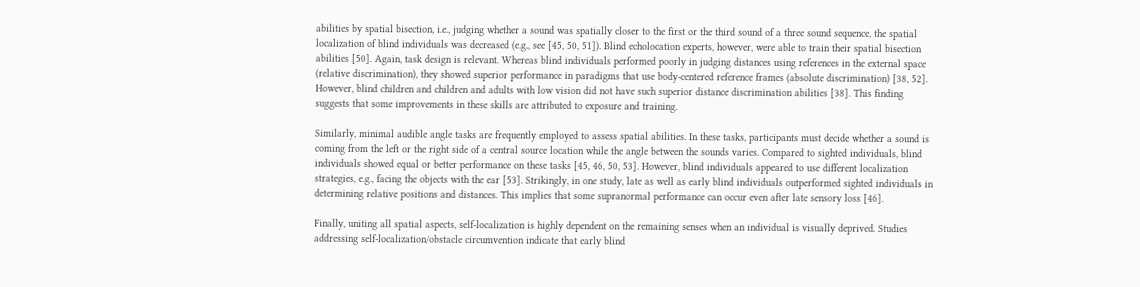abilities by spatial bisection, i.e., judging whether a sound was spatially closer to the first or the third sound of a three sound sequence, the spatial localization of blind individuals was decreased (e.g., see [45, 50, 51]). Blind echolocation experts, however, were able to train their spatial bisection abilities [50]. Again, task design is relevant. Whereas blind individuals performed poorly in judging distances using references in the external space (relative discrimination), they showed superior performance in paradigms that use body-centered reference frames (absolute discrimination) [38, 52]. However, blind children and children and adults with low vision did not have such superior distance discrimination abilities [38]. This finding suggests that some improvements in these skills are attributed to exposure and training.

Similarly, minimal audible angle tasks are frequently employed to assess spatial abilities. In these tasks, participants must decide whether a sound is coming from the left or the right side of a central source location while the angle between the sounds varies. Compared to sighted individuals, blind individuals showed equal or better performance on these tasks [45, 46, 50, 53]. However, blind individuals appeared to use different localization strategies, e.g., facing the objects with the ear [53]. Strikingly, in one study, late as well as early blind individuals outperformed sighted individuals in determining relative positions and distances. This implies that some supranormal performance can occur even after late sensory loss [46].

Finally, uniting all spatial aspects, self-localization is highly dependent on the remaining senses when an individual is visually deprived. Studies addressing self-localization/obstacle circumvention indicate that early blind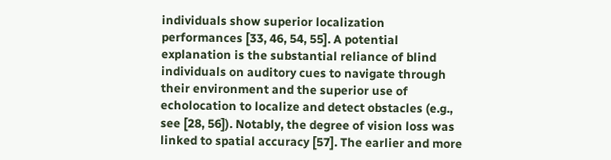individuals show superior localization performances [33, 46, 54, 55]. A potential explanation is the substantial reliance of blind individuals on auditory cues to navigate through their environment and the superior use of echolocation to localize and detect obstacles (e.g., see [28, 56]). Notably, the degree of vision loss was linked to spatial accuracy [57]. The earlier and more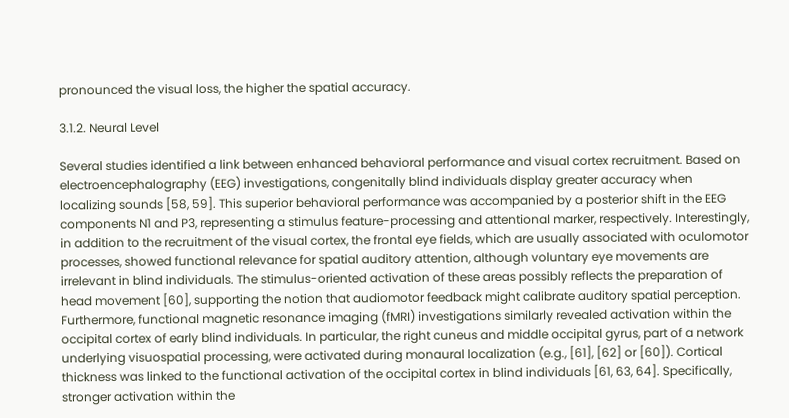pronounced the visual loss, the higher the spatial accuracy.

3.1.2. Neural Level

Several studies identified a link between enhanced behavioral performance and visual cortex recruitment. Based on electroencephalography (EEG) investigations, congenitally blind individuals display greater accuracy when localizing sounds [58, 59]. This superior behavioral performance was accompanied by a posterior shift in the EEG components N1 and P3, representing a stimulus feature-processing and attentional marker, respectively. Interestingly, in addition to the recruitment of the visual cortex, the frontal eye fields, which are usually associated with oculomotor processes, showed functional relevance for spatial auditory attention, although voluntary eye movements are irrelevant in blind individuals. The stimulus-oriented activation of these areas possibly reflects the preparation of head movement [60], supporting the notion that audiomotor feedback might calibrate auditory spatial perception. Furthermore, functional magnetic resonance imaging (fMRI) investigations similarly revealed activation within the occipital cortex of early blind individuals. In particular, the right cuneus and middle occipital gyrus, part of a network underlying visuospatial processing, were activated during monaural localization (e.g., [61], [62] or [60]). Cortical thickness was linked to the functional activation of the occipital cortex in blind individuals [61, 63, 64]. Specifically, stronger activation within the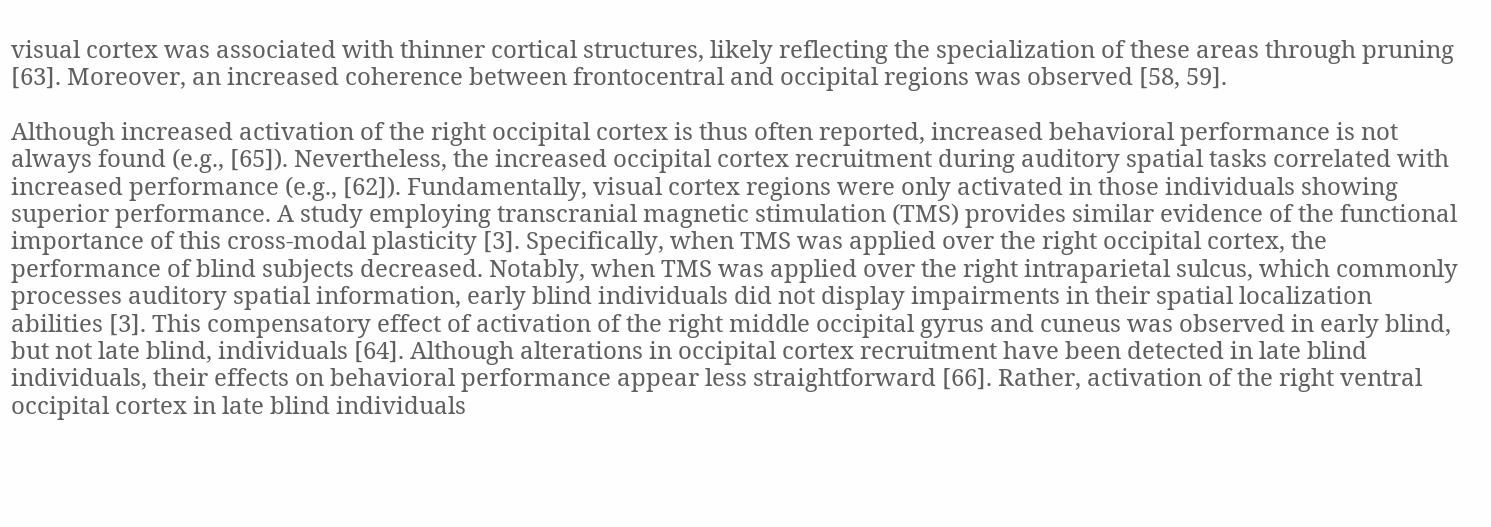visual cortex was associated with thinner cortical structures, likely reflecting the specialization of these areas through pruning [63]. Moreover, an increased coherence between frontocentral and occipital regions was observed [58, 59].

Although increased activation of the right occipital cortex is thus often reported, increased behavioral performance is not always found (e.g., [65]). Nevertheless, the increased occipital cortex recruitment during auditory spatial tasks correlated with increased performance (e.g., [62]). Fundamentally, visual cortex regions were only activated in those individuals showing superior performance. A study employing transcranial magnetic stimulation (TMS) provides similar evidence of the functional importance of this cross-modal plasticity [3]. Specifically, when TMS was applied over the right occipital cortex, the performance of blind subjects decreased. Notably, when TMS was applied over the right intraparietal sulcus, which commonly processes auditory spatial information, early blind individuals did not display impairments in their spatial localization abilities [3]. This compensatory effect of activation of the right middle occipital gyrus and cuneus was observed in early blind, but not late blind, individuals [64]. Although alterations in occipital cortex recruitment have been detected in late blind individuals, their effects on behavioral performance appear less straightforward [66]. Rather, activation of the right ventral occipital cortex in late blind individuals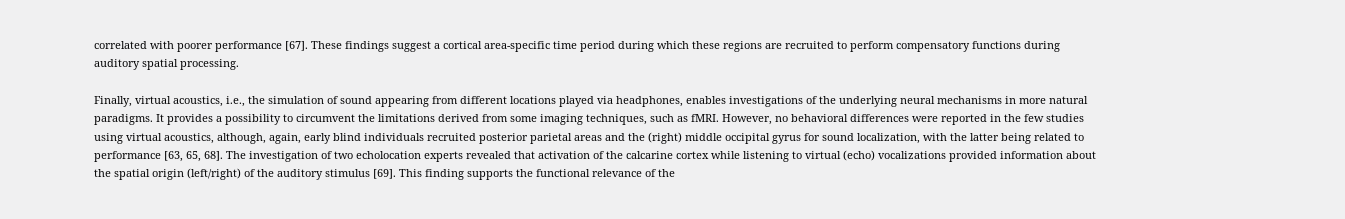correlated with poorer performance [67]. These findings suggest a cortical area-specific time period during which these regions are recruited to perform compensatory functions during auditory spatial processing.

Finally, virtual acoustics, i.e., the simulation of sound appearing from different locations played via headphones, enables investigations of the underlying neural mechanisms in more natural paradigms. It provides a possibility to circumvent the limitations derived from some imaging techniques, such as fMRI. However, no behavioral differences were reported in the few studies using virtual acoustics, although, again, early blind individuals recruited posterior parietal areas and the (right) middle occipital gyrus for sound localization, with the latter being related to performance [63, 65, 68]. The investigation of two echolocation experts revealed that activation of the calcarine cortex while listening to virtual (echo) vocalizations provided information about the spatial origin (left/right) of the auditory stimulus [69]. This finding supports the functional relevance of the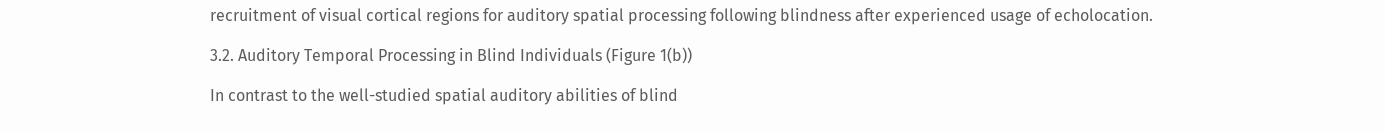recruitment of visual cortical regions for auditory spatial processing following blindness after experienced usage of echolocation.

3.2. Auditory Temporal Processing in Blind Individuals (Figure 1(b))

In contrast to the well-studied spatial auditory abilities of blind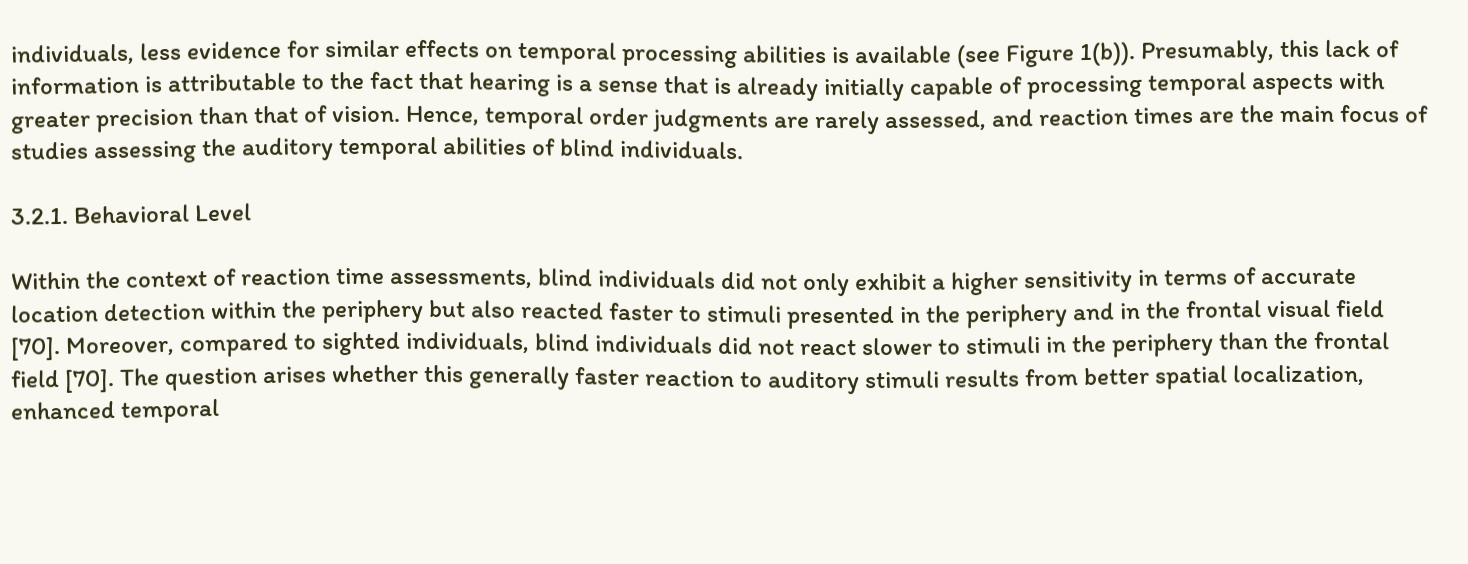individuals, less evidence for similar effects on temporal processing abilities is available (see Figure 1(b)). Presumably, this lack of information is attributable to the fact that hearing is a sense that is already initially capable of processing temporal aspects with greater precision than that of vision. Hence, temporal order judgments are rarely assessed, and reaction times are the main focus of studies assessing the auditory temporal abilities of blind individuals.

3.2.1. Behavioral Level

Within the context of reaction time assessments, blind individuals did not only exhibit a higher sensitivity in terms of accurate location detection within the periphery but also reacted faster to stimuli presented in the periphery and in the frontal visual field [70]. Moreover, compared to sighted individuals, blind individuals did not react slower to stimuli in the periphery than the frontal field [70]. The question arises whether this generally faster reaction to auditory stimuli results from better spatial localization, enhanced temporal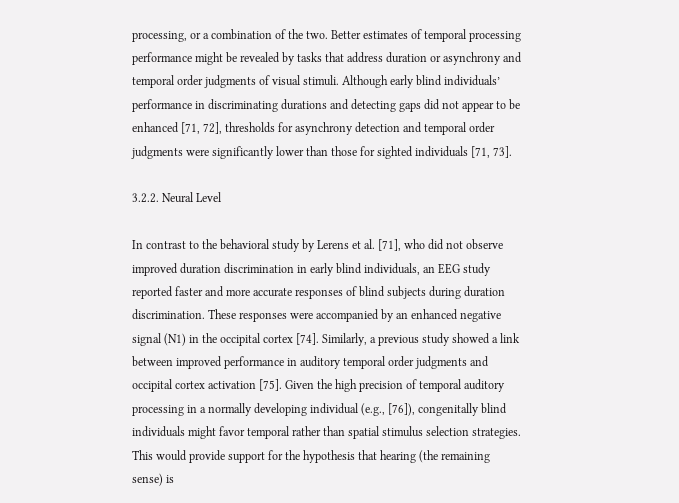processing, or a combination of the two. Better estimates of temporal processing performance might be revealed by tasks that address duration or asynchrony and temporal order judgments of visual stimuli. Although early blind individuals’ performance in discriminating durations and detecting gaps did not appear to be enhanced [71, 72], thresholds for asynchrony detection and temporal order judgments were significantly lower than those for sighted individuals [71, 73].

3.2.2. Neural Level

In contrast to the behavioral study by Lerens et al. [71], who did not observe improved duration discrimination in early blind individuals, an EEG study reported faster and more accurate responses of blind subjects during duration discrimination. These responses were accompanied by an enhanced negative signal (N1) in the occipital cortex [74]. Similarly, a previous study showed a link between improved performance in auditory temporal order judgments and occipital cortex activation [75]. Given the high precision of temporal auditory processing in a normally developing individual (e.g., [76]), congenitally blind individuals might favor temporal rather than spatial stimulus selection strategies. This would provide support for the hypothesis that hearing (the remaining sense) is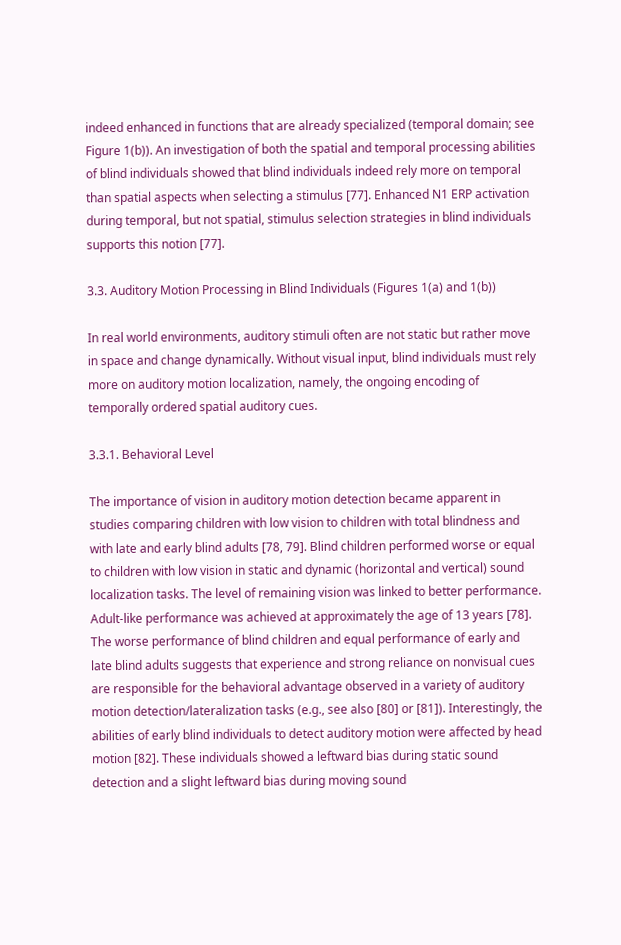indeed enhanced in functions that are already specialized (temporal domain; see Figure 1(b)). An investigation of both the spatial and temporal processing abilities of blind individuals showed that blind individuals indeed rely more on temporal than spatial aspects when selecting a stimulus [77]. Enhanced N1 ERP activation during temporal, but not spatial, stimulus selection strategies in blind individuals supports this notion [77].

3.3. Auditory Motion Processing in Blind Individuals (Figures 1(a) and 1(b))

In real world environments, auditory stimuli often are not static but rather move in space and change dynamically. Without visual input, blind individuals must rely more on auditory motion localization, namely, the ongoing encoding of temporally ordered spatial auditory cues.

3.3.1. Behavioral Level

The importance of vision in auditory motion detection became apparent in studies comparing children with low vision to children with total blindness and with late and early blind adults [78, 79]. Blind children performed worse or equal to children with low vision in static and dynamic (horizontal and vertical) sound localization tasks. The level of remaining vision was linked to better performance. Adult-like performance was achieved at approximately the age of 13 years [78]. The worse performance of blind children and equal performance of early and late blind adults suggests that experience and strong reliance on nonvisual cues are responsible for the behavioral advantage observed in a variety of auditory motion detection/lateralization tasks (e.g., see also [80] or [81]). Interestingly, the abilities of early blind individuals to detect auditory motion were affected by head motion [82]. These individuals showed a leftward bias during static sound detection and a slight leftward bias during moving sound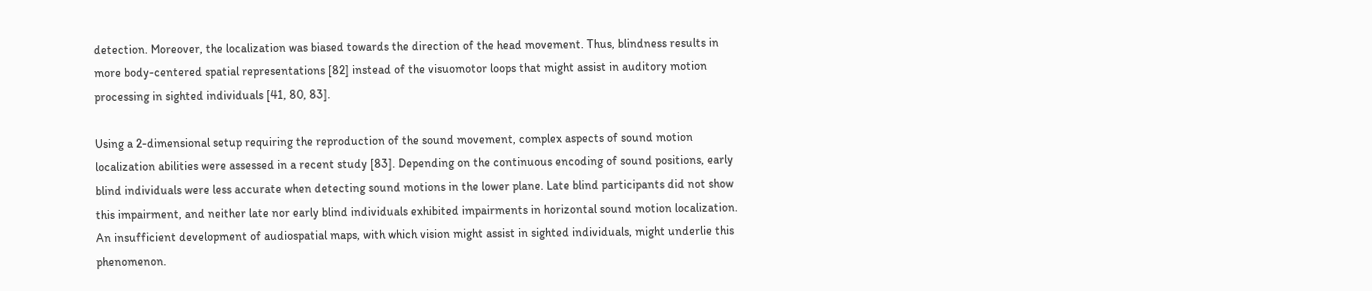detection. Moreover, the localization was biased towards the direction of the head movement. Thus, blindness results in more body-centered spatial representations [82] instead of the visuomotor loops that might assist in auditory motion processing in sighted individuals [41, 80, 83].

Using a 2-dimensional setup requiring the reproduction of the sound movement, complex aspects of sound motion localization abilities were assessed in a recent study [83]. Depending on the continuous encoding of sound positions, early blind individuals were less accurate when detecting sound motions in the lower plane. Late blind participants did not show this impairment, and neither late nor early blind individuals exhibited impairments in horizontal sound motion localization. An insufficient development of audiospatial maps, with which vision might assist in sighted individuals, might underlie this phenomenon.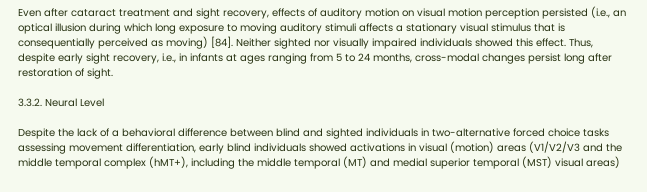Even after cataract treatment and sight recovery, effects of auditory motion on visual motion perception persisted (i.e., an optical illusion during which long exposure to moving auditory stimuli affects a stationary visual stimulus that is consequentially perceived as moving) [84]. Neither sighted nor visually impaired individuals showed this effect. Thus, despite early sight recovery, i.e., in infants at ages ranging from 5 to 24 months, cross-modal changes persist long after restoration of sight.

3.3.2. Neural Level

Despite the lack of a behavioral difference between blind and sighted individuals in two-alternative forced choice tasks assessing movement differentiation, early blind individuals showed activations in visual (motion) areas (V1/V2/V3 and the middle temporal complex (hMT+), including the middle temporal (MT) and medial superior temporal (MST) visual areas)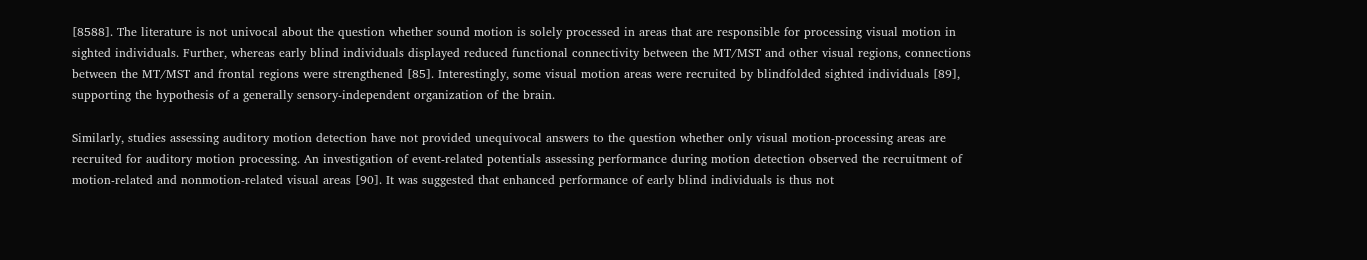[8588]. The literature is not univocal about the question whether sound motion is solely processed in areas that are responsible for processing visual motion in sighted individuals. Further, whereas early blind individuals displayed reduced functional connectivity between the MT/MST and other visual regions, connections between the MT/MST and frontal regions were strengthened [85]. Interestingly, some visual motion areas were recruited by blindfolded sighted individuals [89], supporting the hypothesis of a generally sensory-independent organization of the brain.

Similarly, studies assessing auditory motion detection have not provided unequivocal answers to the question whether only visual motion-processing areas are recruited for auditory motion processing. An investigation of event-related potentials assessing performance during motion detection observed the recruitment of motion-related and nonmotion-related visual areas [90]. It was suggested that enhanced performance of early blind individuals is thus not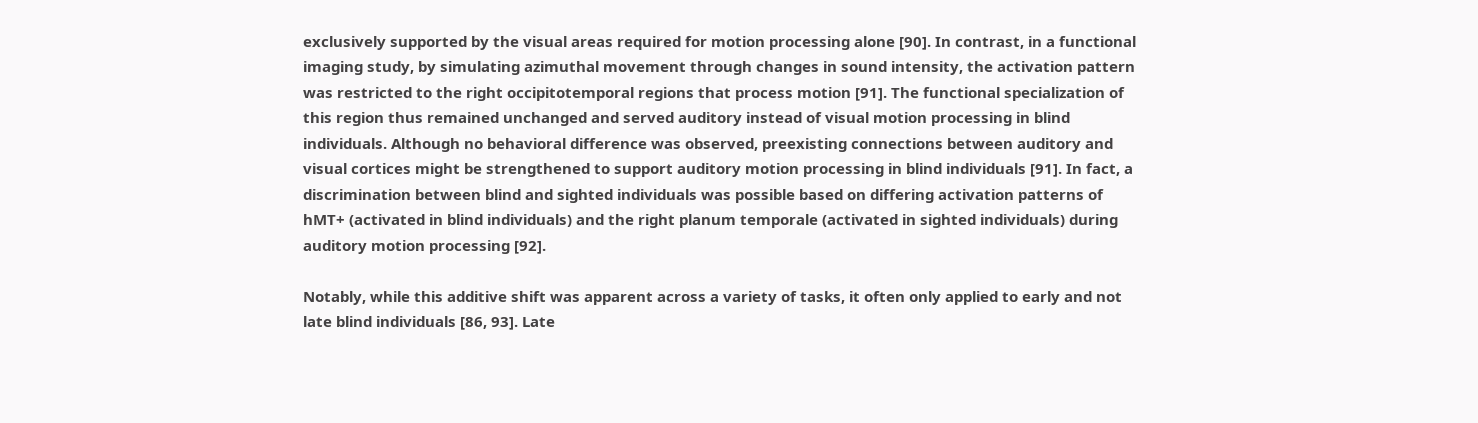exclusively supported by the visual areas required for motion processing alone [90]. In contrast, in a functional imaging study, by simulating azimuthal movement through changes in sound intensity, the activation pattern was restricted to the right occipitotemporal regions that process motion [91]. The functional specialization of this region thus remained unchanged and served auditory instead of visual motion processing in blind individuals. Although no behavioral difference was observed, preexisting connections between auditory and visual cortices might be strengthened to support auditory motion processing in blind individuals [91]. In fact, a discrimination between blind and sighted individuals was possible based on differing activation patterns of hMT+ (activated in blind individuals) and the right planum temporale (activated in sighted individuals) during auditory motion processing [92].

Notably, while this additive shift was apparent across a variety of tasks, it often only applied to early and not late blind individuals [86, 93]. Late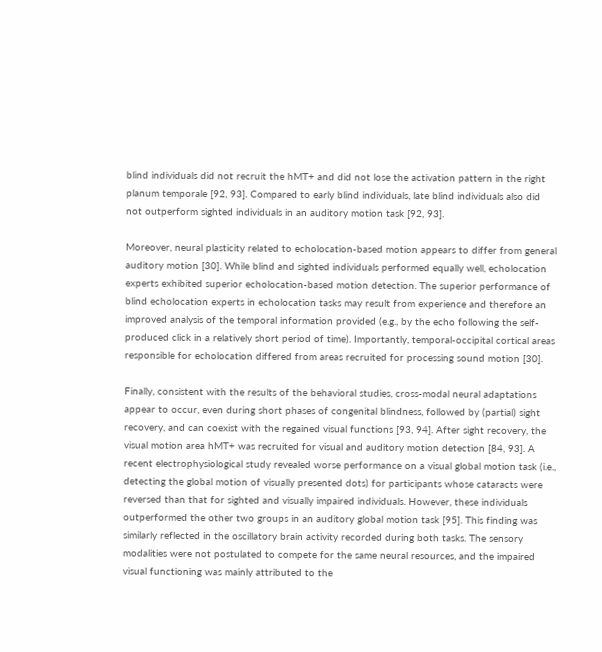blind individuals did not recruit the hMT+ and did not lose the activation pattern in the right planum temporale [92, 93]. Compared to early blind individuals, late blind individuals also did not outperform sighted individuals in an auditory motion task [92, 93].

Moreover, neural plasticity related to echolocation-based motion appears to differ from general auditory motion [30]. While blind and sighted individuals performed equally well, echolocation experts exhibited superior echolocation-based motion detection. The superior performance of blind echolocation experts in echolocation tasks may result from experience and therefore an improved analysis of the temporal information provided (e.g., by the echo following the self-produced click in a relatively short period of time). Importantly, temporal-occipital cortical areas responsible for echolocation differed from areas recruited for processing sound motion [30].

Finally, consistent with the results of the behavioral studies, cross-modal neural adaptations appear to occur, even during short phases of congenital blindness, followed by (partial) sight recovery, and can coexist with the regained visual functions [93, 94]. After sight recovery, the visual motion area hMT+ was recruited for visual and auditory motion detection [84, 93]. A recent electrophysiological study revealed worse performance on a visual global motion task (i.e., detecting the global motion of visually presented dots) for participants whose cataracts were reversed than that for sighted and visually impaired individuals. However, these individuals outperformed the other two groups in an auditory global motion task [95]. This finding was similarly reflected in the oscillatory brain activity recorded during both tasks. The sensory modalities were not postulated to compete for the same neural resources, and the impaired visual functioning was mainly attributed to the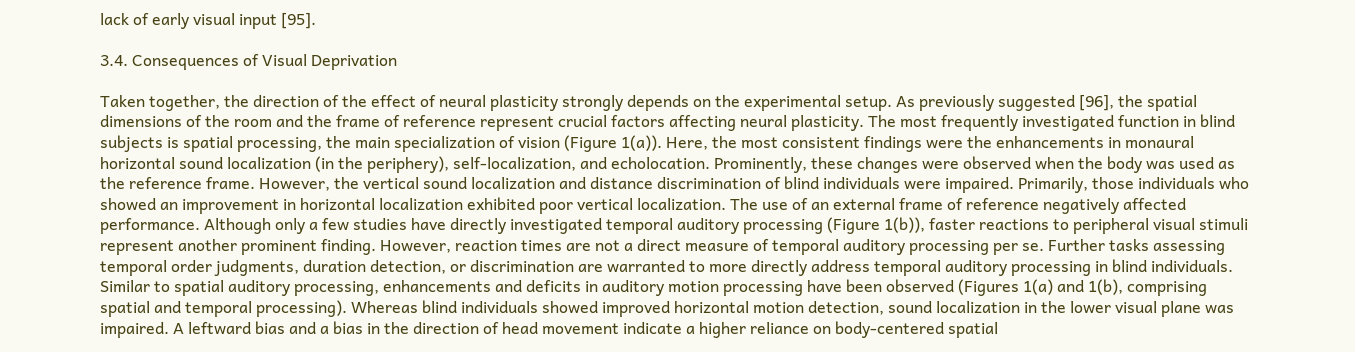lack of early visual input [95].

3.4. Consequences of Visual Deprivation

Taken together, the direction of the effect of neural plasticity strongly depends on the experimental setup. As previously suggested [96], the spatial dimensions of the room and the frame of reference represent crucial factors affecting neural plasticity. The most frequently investigated function in blind subjects is spatial processing, the main specialization of vision (Figure 1(a)). Here, the most consistent findings were the enhancements in monaural horizontal sound localization (in the periphery), self-localization, and echolocation. Prominently, these changes were observed when the body was used as the reference frame. However, the vertical sound localization and distance discrimination of blind individuals were impaired. Primarily, those individuals who showed an improvement in horizontal localization exhibited poor vertical localization. The use of an external frame of reference negatively affected performance. Although only a few studies have directly investigated temporal auditory processing (Figure 1(b)), faster reactions to peripheral visual stimuli represent another prominent finding. However, reaction times are not a direct measure of temporal auditory processing per se. Further tasks assessing temporal order judgments, duration detection, or discrimination are warranted to more directly address temporal auditory processing in blind individuals. Similar to spatial auditory processing, enhancements and deficits in auditory motion processing have been observed (Figures 1(a) and 1(b), comprising spatial and temporal processing). Whereas blind individuals showed improved horizontal motion detection, sound localization in the lower visual plane was impaired. A leftward bias and a bias in the direction of head movement indicate a higher reliance on body-centered spatial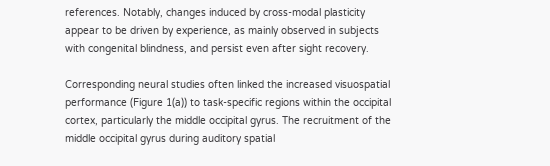references. Notably, changes induced by cross-modal plasticity appear to be driven by experience, as mainly observed in subjects with congenital blindness, and persist even after sight recovery.

Corresponding neural studies often linked the increased visuospatial performance (Figure 1(a)) to task-specific regions within the occipital cortex, particularly the middle occipital gyrus. The recruitment of the middle occipital gyrus during auditory spatial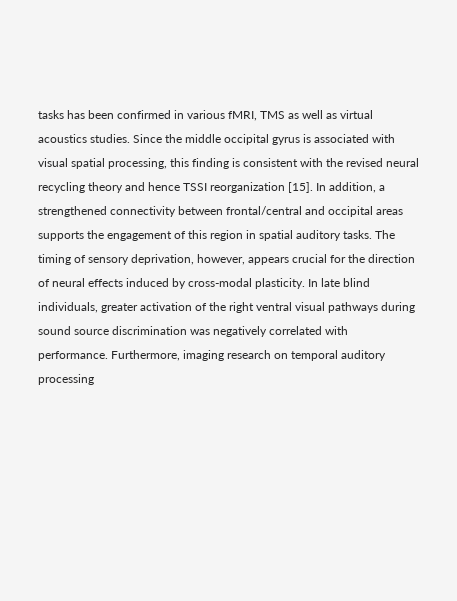tasks has been confirmed in various fMRI, TMS as well as virtual acoustics studies. Since the middle occipital gyrus is associated with visual spatial processing, this finding is consistent with the revised neural recycling theory and hence TSSI reorganization [15]. In addition, a strengthened connectivity between frontal/central and occipital areas supports the engagement of this region in spatial auditory tasks. The timing of sensory deprivation, however, appears crucial for the direction of neural effects induced by cross-modal plasticity. In late blind individuals, greater activation of the right ventral visual pathways during sound source discrimination was negatively correlated with performance. Furthermore, imaging research on temporal auditory processing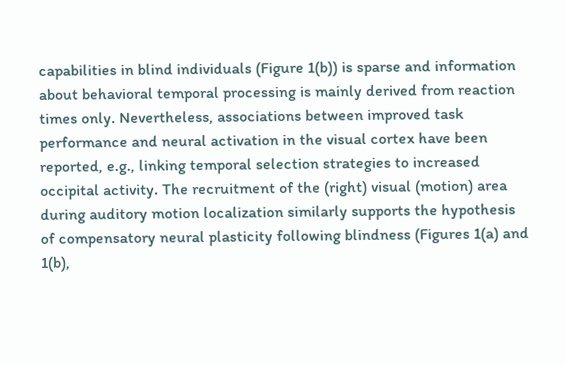capabilities in blind individuals (Figure 1(b)) is sparse and information about behavioral temporal processing is mainly derived from reaction times only. Nevertheless, associations between improved task performance and neural activation in the visual cortex have been reported, e.g., linking temporal selection strategies to increased occipital activity. The recruitment of the (right) visual (motion) area during auditory motion localization similarly supports the hypothesis of compensatory neural plasticity following blindness (Figures 1(a) and 1(b),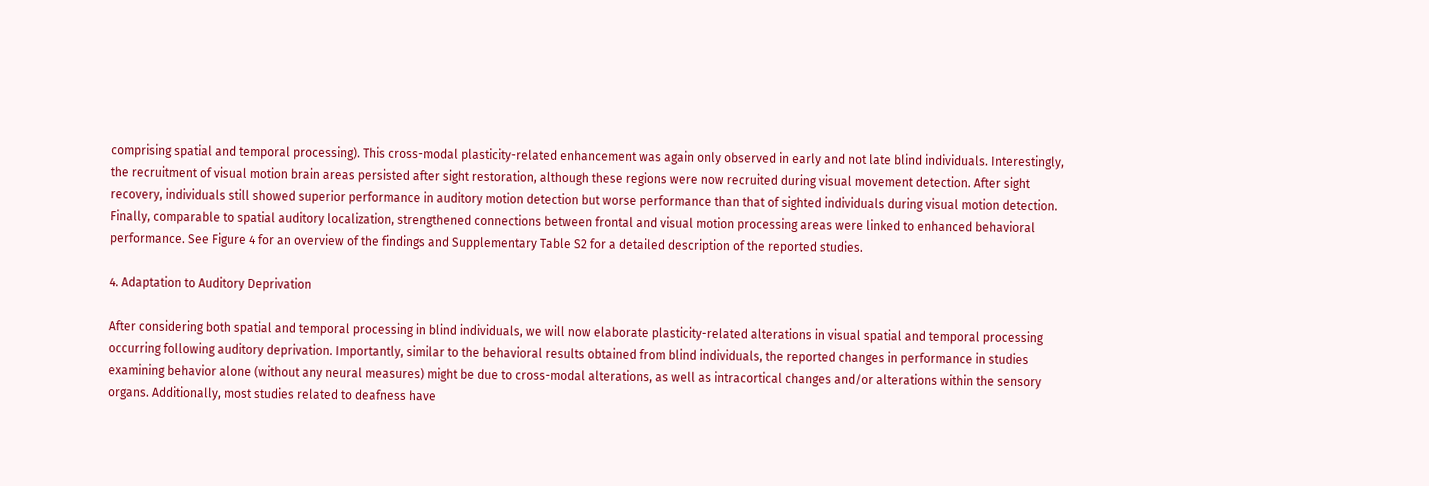comprising spatial and temporal processing). This cross-modal plasticity-related enhancement was again only observed in early and not late blind individuals. Interestingly, the recruitment of visual motion brain areas persisted after sight restoration, although these regions were now recruited during visual movement detection. After sight recovery, individuals still showed superior performance in auditory motion detection but worse performance than that of sighted individuals during visual motion detection. Finally, comparable to spatial auditory localization, strengthened connections between frontal and visual motion processing areas were linked to enhanced behavioral performance. See Figure 4 for an overview of the findings and Supplementary Table S2 for a detailed description of the reported studies.

4. Adaptation to Auditory Deprivation

After considering both spatial and temporal processing in blind individuals, we will now elaborate plasticity-related alterations in visual spatial and temporal processing occurring following auditory deprivation. Importantly, similar to the behavioral results obtained from blind individuals, the reported changes in performance in studies examining behavior alone (without any neural measures) might be due to cross-modal alterations, as well as intracortical changes and/or alterations within the sensory organs. Additionally, most studies related to deafness have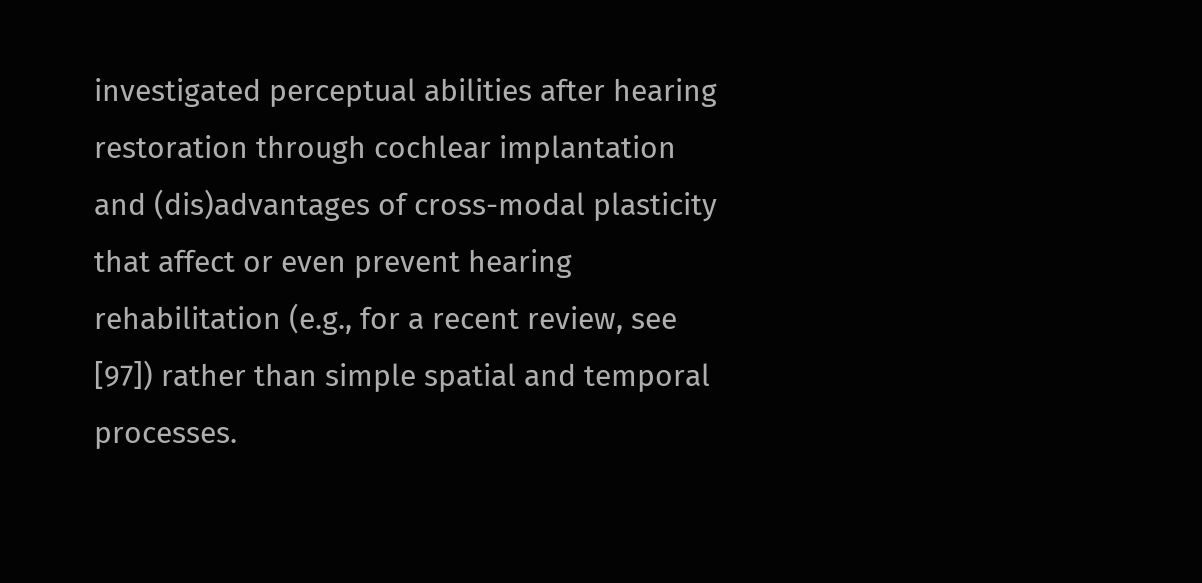investigated perceptual abilities after hearing restoration through cochlear implantation and (dis)advantages of cross-modal plasticity that affect or even prevent hearing rehabilitation (e.g., for a recent review, see [97]) rather than simple spatial and temporal processes.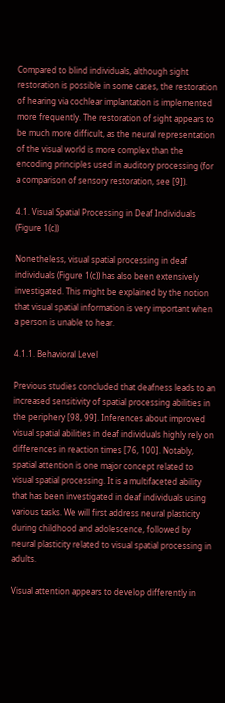Compared to blind individuals, although sight restoration is possible in some cases, the restoration of hearing via cochlear implantation is implemented more frequently. The restoration of sight appears to be much more difficult, as the neural representation of the visual world is more complex than the encoding principles used in auditory processing (for a comparison of sensory restoration, see [9]).

4.1. Visual Spatial Processing in Deaf Individuals (Figure 1(c))

Nonetheless, visual spatial processing in deaf individuals (Figure 1(c)) has also been extensively investigated. This might be explained by the notion that visual spatial information is very important when a person is unable to hear.

4.1.1. Behavioral Level

Previous studies concluded that deafness leads to an increased sensitivity of spatial processing abilities in the periphery [98, 99]. Inferences about improved visual spatial abilities in deaf individuals highly rely on differences in reaction times [76, 100]. Notably, spatial attention is one major concept related to visual spatial processing. It is a multifaceted ability that has been investigated in deaf individuals using various tasks. We will first address neural plasticity during childhood and adolescence, followed by neural plasticity related to visual spatial processing in adults.

Visual attention appears to develop differently in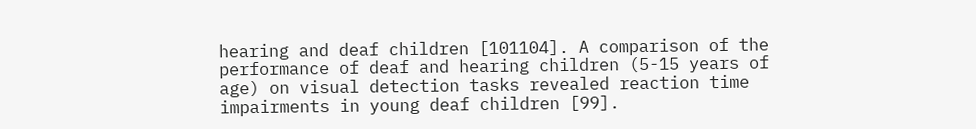hearing and deaf children [101104]. A comparison of the performance of deaf and hearing children (5-15 years of age) on visual detection tasks revealed reaction time impairments in young deaf children [99].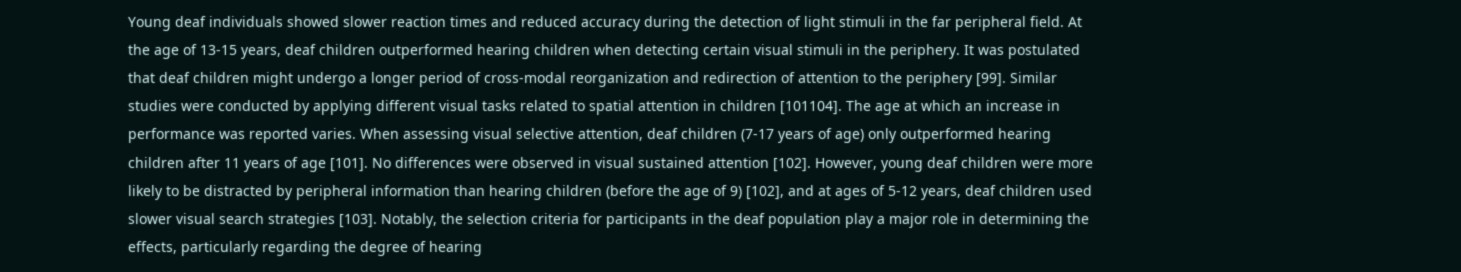Young deaf individuals showed slower reaction times and reduced accuracy during the detection of light stimuli in the far peripheral field. At the age of 13-15 years, deaf children outperformed hearing children when detecting certain visual stimuli in the periphery. It was postulated that deaf children might undergo a longer period of cross-modal reorganization and redirection of attention to the periphery [99]. Similar studies were conducted by applying different visual tasks related to spatial attention in children [101104]. The age at which an increase in performance was reported varies. When assessing visual selective attention, deaf children (7-17 years of age) only outperformed hearing children after 11 years of age [101]. No differences were observed in visual sustained attention [102]. However, young deaf children were more likely to be distracted by peripheral information than hearing children (before the age of 9) [102], and at ages of 5-12 years, deaf children used slower visual search strategies [103]. Notably, the selection criteria for participants in the deaf population play a major role in determining the effects, particularly regarding the degree of hearing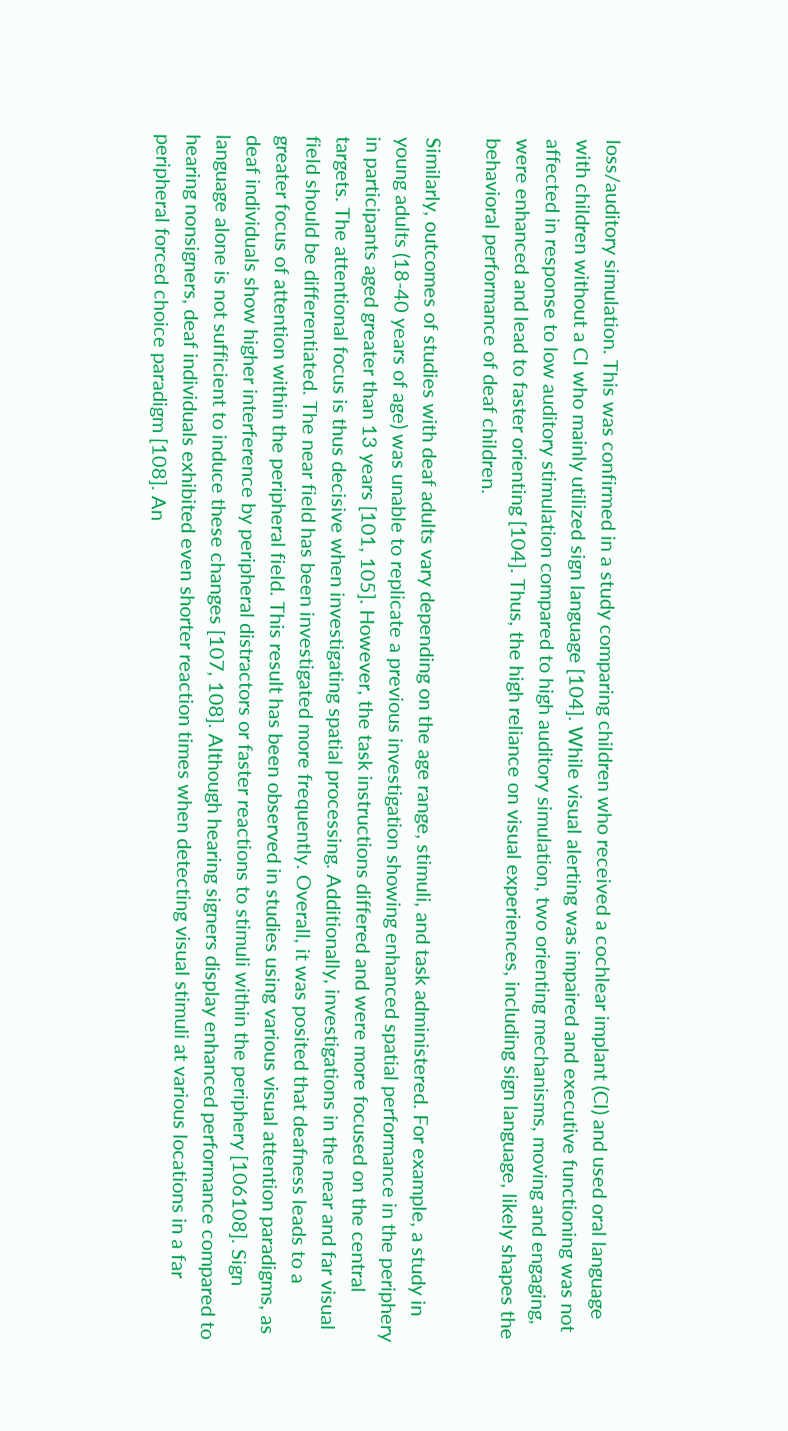loss/auditory simulation. This was confirmed in a study comparing children who received a cochlear implant (CI) and used oral language with children without a CI who mainly utilized sign language [104]. While visual alerting was impaired and executive functioning was not affected in response to low auditory stimulation compared to high auditory simulation, two orienting mechanisms, moving and engaging, were enhanced and lead to faster orienting [104]. Thus, the high reliance on visual experiences, including sign language, likely shapes the behavioral performance of deaf children.

Similarly, outcomes of studies with deaf adults vary depending on the age range, stimuli, and task administered. For example, a study in young adults (18-40 years of age) was unable to replicate a previous investigation showing enhanced spatial performance in the periphery in participants aged greater than 13 years [101, 105]. However, the task instructions differed and were more focused on the central targets. The attentional focus is thus decisive when investigating spatial processing. Additionally, investigations in the near and far visual field should be differentiated. The near field has been investigated more frequently. Overall, it was posited that deafness leads to a greater focus of attention within the peripheral field. This result has been observed in studies using various visual attention paradigms, as deaf individuals show higher interference by peripheral distractors or faster reactions to stimuli within the periphery [106108]. Sign language alone is not sufficient to induce these changes [107, 108]. Although hearing signers display enhanced performance compared to hearing nonsigners, deaf individuals exhibited even shorter reaction times when detecting visual stimuli at various locations in a far peripheral forced choice paradigm [108]. An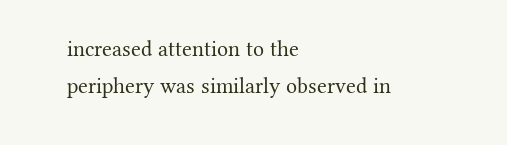increased attention to the periphery was similarly observed in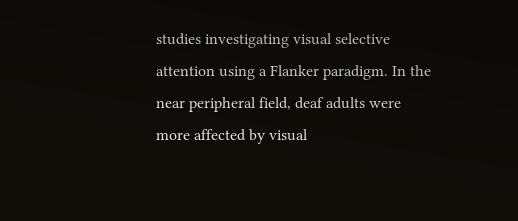studies investigating visual selective attention using a Flanker paradigm. In the near peripheral field, deaf adults were more affected by visual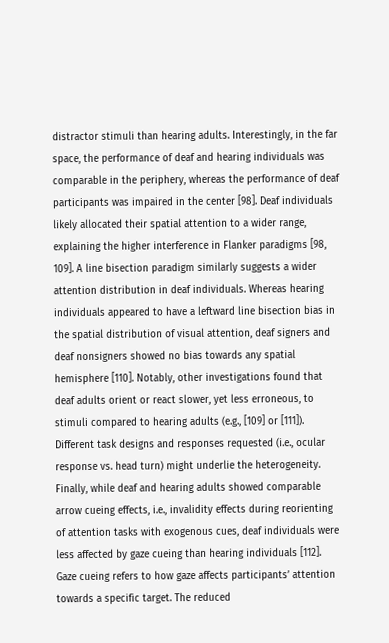distractor stimuli than hearing adults. Interestingly, in the far space, the performance of deaf and hearing individuals was comparable in the periphery, whereas the performance of deaf participants was impaired in the center [98]. Deaf individuals likely allocated their spatial attention to a wider range, explaining the higher interference in Flanker paradigms [98, 109]. A line bisection paradigm similarly suggests a wider attention distribution in deaf individuals. Whereas hearing individuals appeared to have a leftward line bisection bias in the spatial distribution of visual attention, deaf signers and deaf nonsigners showed no bias towards any spatial hemisphere [110]. Notably, other investigations found that deaf adults orient or react slower, yet less erroneous, to stimuli compared to hearing adults (e.g., [109] or [111]). Different task designs and responses requested (i.e., ocular response vs. head turn) might underlie the heterogeneity. Finally, while deaf and hearing adults showed comparable arrow cueing effects, i.e., invalidity effects during reorienting of attention tasks with exogenous cues, deaf individuals were less affected by gaze cueing than hearing individuals [112]. Gaze cueing refers to how gaze affects participants’ attention towards a specific target. The reduced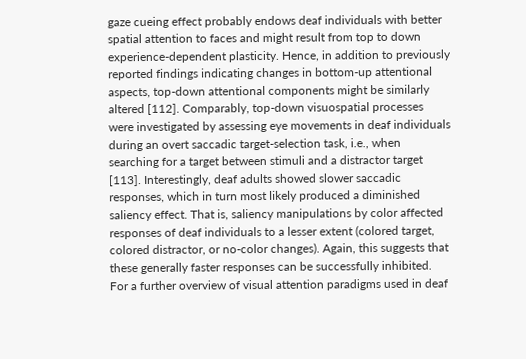gaze cueing effect probably endows deaf individuals with better spatial attention to faces and might result from top to down experience-dependent plasticity. Hence, in addition to previously reported findings indicating changes in bottom-up attentional aspects, top-down attentional components might be similarly altered [112]. Comparably, top-down visuospatial processes were investigated by assessing eye movements in deaf individuals during an overt saccadic target-selection task, i.e., when searching for a target between stimuli and a distractor target [113]. Interestingly, deaf adults showed slower saccadic responses, which in turn most likely produced a diminished saliency effect. That is, saliency manipulations by color affected responses of deaf individuals to a lesser extent (colored target, colored distractor, or no-color changes). Again, this suggests that these generally faster responses can be successfully inhibited. For a further overview of visual attention paradigms used in deaf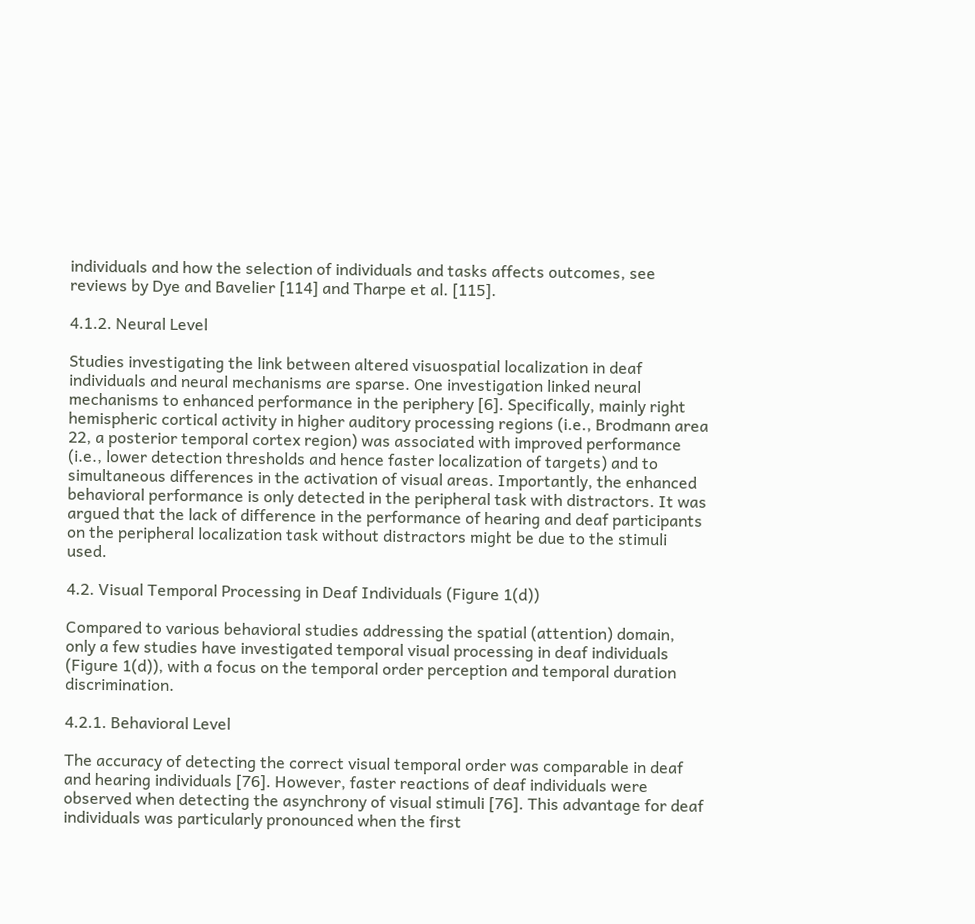individuals and how the selection of individuals and tasks affects outcomes, see reviews by Dye and Bavelier [114] and Tharpe et al. [115].

4.1.2. Neural Level

Studies investigating the link between altered visuospatial localization in deaf individuals and neural mechanisms are sparse. One investigation linked neural mechanisms to enhanced performance in the periphery [6]. Specifically, mainly right hemispheric cortical activity in higher auditory processing regions (i.e., Brodmann area 22, a posterior temporal cortex region) was associated with improved performance (i.e., lower detection thresholds and hence faster localization of targets) and to simultaneous differences in the activation of visual areas. Importantly, the enhanced behavioral performance is only detected in the peripheral task with distractors. It was argued that the lack of difference in the performance of hearing and deaf participants on the peripheral localization task without distractors might be due to the stimuli used.

4.2. Visual Temporal Processing in Deaf Individuals (Figure 1(d))

Compared to various behavioral studies addressing the spatial (attention) domain, only a few studies have investigated temporal visual processing in deaf individuals (Figure 1(d)), with a focus on the temporal order perception and temporal duration discrimination.

4.2.1. Behavioral Level

The accuracy of detecting the correct visual temporal order was comparable in deaf and hearing individuals [76]. However, faster reactions of deaf individuals were observed when detecting the asynchrony of visual stimuli [76]. This advantage for deaf individuals was particularly pronounced when the first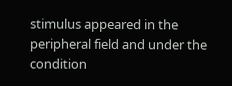stimulus appeared in the peripheral field and under the condition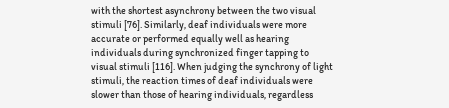with the shortest asynchrony between the two visual stimuli [76]. Similarly, deaf individuals were more accurate or performed equally well as hearing individuals during synchronized finger tapping to visual stimuli [116]. When judging the synchrony of light stimuli, the reaction times of deaf individuals were slower than those of hearing individuals, regardless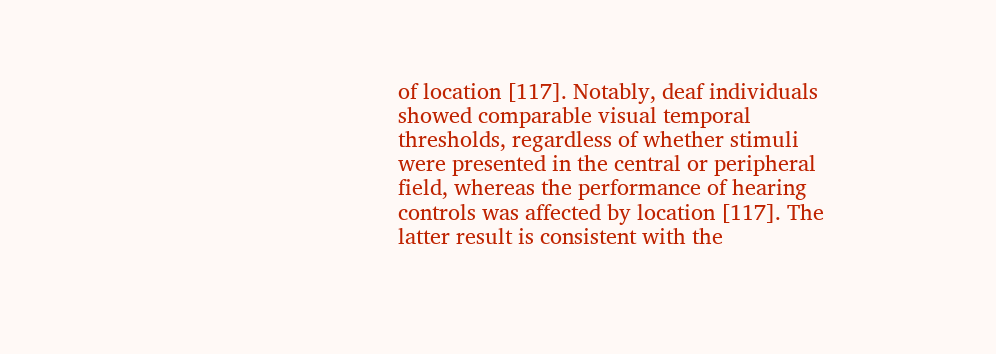of location [117]. Notably, deaf individuals showed comparable visual temporal thresholds, regardless of whether stimuli were presented in the central or peripheral field, whereas the performance of hearing controls was affected by location [117]. The latter result is consistent with the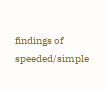findings of speeded/simple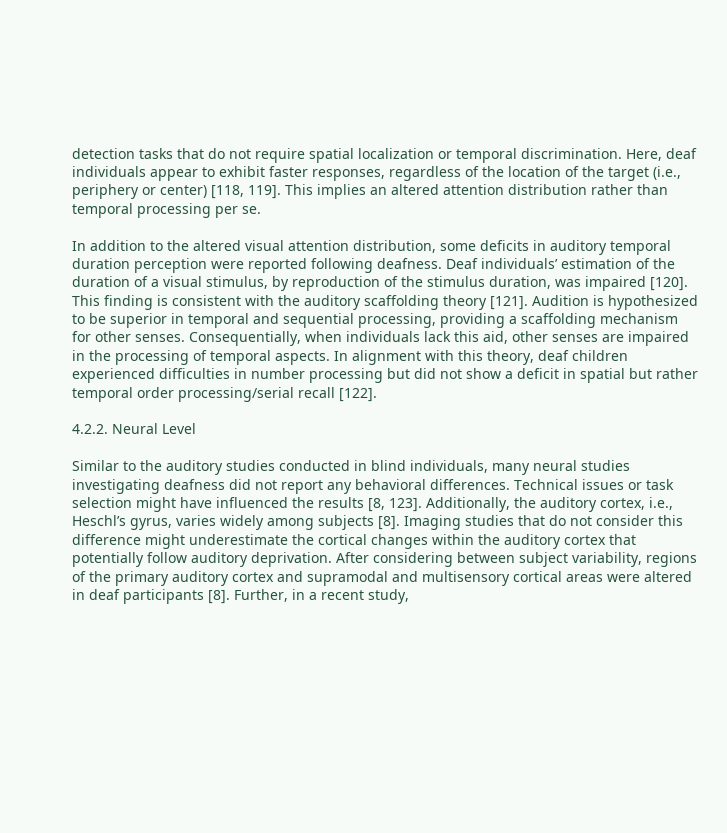detection tasks that do not require spatial localization or temporal discrimination. Here, deaf individuals appear to exhibit faster responses, regardless of the location of the target (i.e., periphery or center) [118, 119]. This implies an altered attention distribution rather than temporal processing per se.

In addition to the altered visual attention distribution, some deficits in auditory temporal duration perception were reported following deafness. Deaf individuals’ estimation of the duration of a visual stimulus, by reproduction of the stimulus duration, was impaired [120]. This finding is consistent with the auditory scaffolding theory [121]. Audition is hypothesized to be superior in temporal and sequential processing, providing a scaffolding mechanism for other senses. Consequentially, when individuals lack this aid, other senses are impaired in the processing of temporal aspects. In alignment with this theory, deaf children experienced difficulties in number processing but did not show a deficit in spatial but rather temporal order processing/serial recall [122].

4.2.2. Neural Level

Similar to the auditory studies conducted in blind individuals, many neural studies investigating deafness did not report any behavioral differences. Technical issues or task selection might have influenced the results [8, 123]. Additionally, the auditory cortex, i.e., Heschl’s gyrus, varies widely among subjects [8]. Imaging studies that do not consider this difference might underestimate the cortical changes within the auditory cortex that potentially follow auditory deprivation. After considering between subject variability, regions of the primary auditory cortex and supramodal and multisensory cortical areas were altered in deaf participants [8]. Further, in a recent study,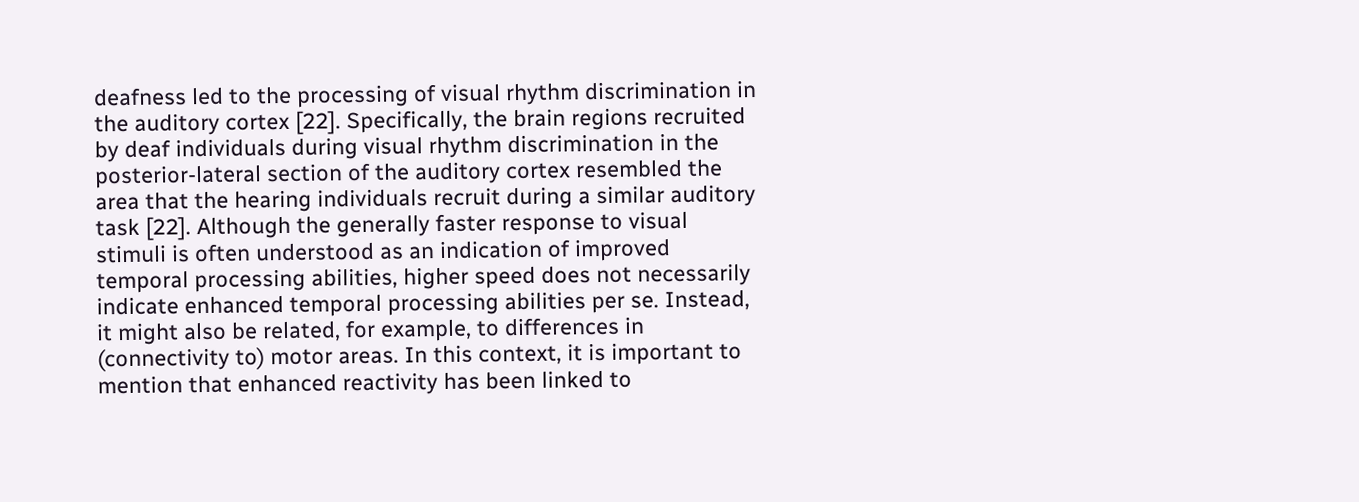deafness led to the processing of visual rhythm discrimination in the auditory cortex [22]. Specifically, the brain regions recruited by deaf individuals during visual rhythm discrimination in the posterior-lateral section of the auditory cortex resembled the area that the hearing individuals recruit during a similar auditory task [22]. Although the generally faster response to visual stimuli is often understood as an indication of improved temporal processing abilities, higher speed does not necessarily indicate enhanced temporal processing abilities per se. Instead, it might also be related, for example, to differences in (connectivity to) motor areas. In this context, it is important to mention that enhanced reactivity has been linked to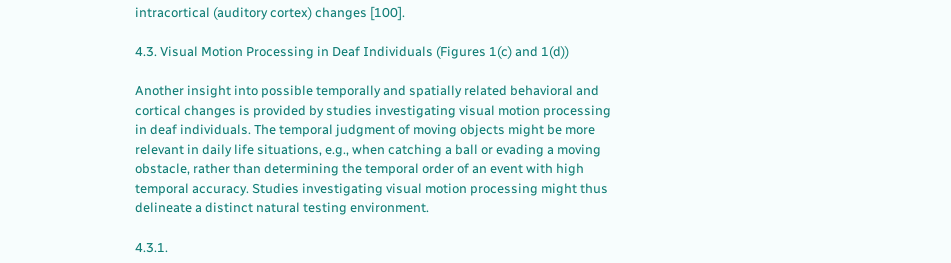intracortical (auditory cortex) changes [100].

4.3. Visual Motion Processing in Deaf Individuals (Figures 1(c) and 1(d))

Another insight into possible temporally and spatially related behavioral and cortical changes is provided by studies investigating visual motion processing in deaf individuals. The temporal judgment of moving objects might be more relevant in daily life situations, e.g., when catching a ball or evading a moving obstacle, rather than determining the temporal order of an event with high temporal accuracy. Studies investigating visual motion processing might thus delineate a distinct natural testing environment.

4.3.1.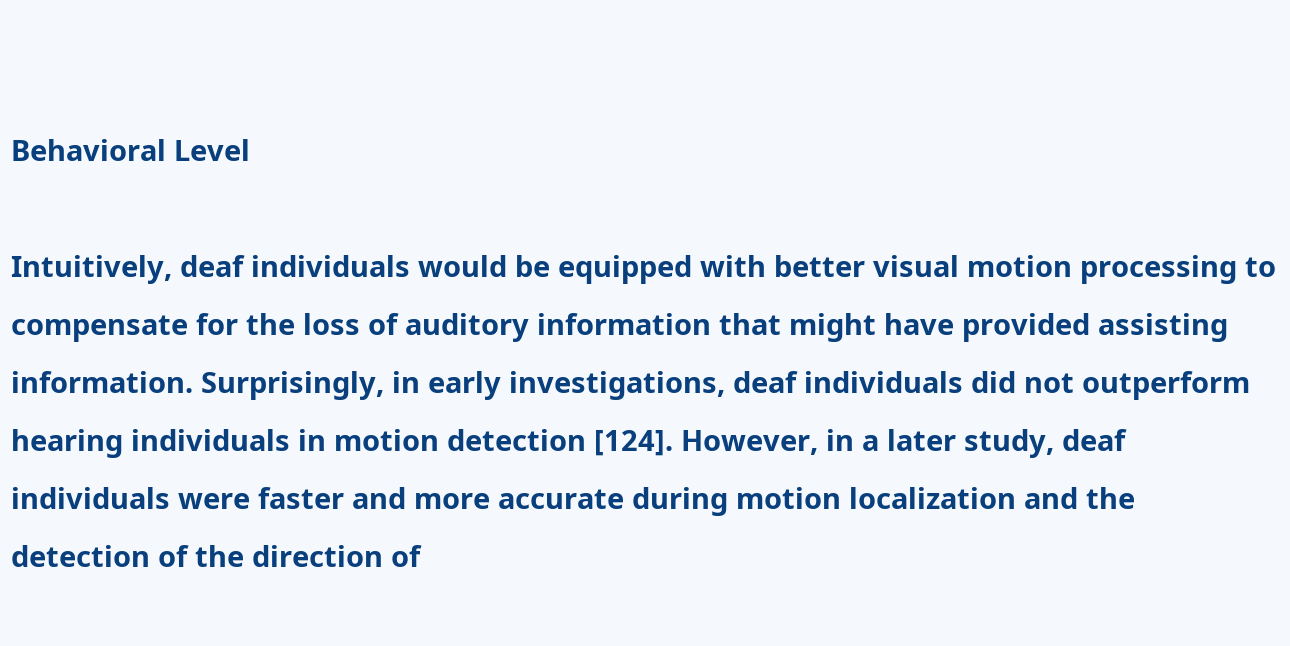Behavioral Level

Intuitively, deaf individuals would be equipped with better visual motion processing to compensate for the loss of auditory information that might have provided assisting information. Surprisingly, in early investigations, deaf individuals did not outperform hearing individuals in motion detection [124]. However, in a later study, deaf individuals were faster and more accurate during motion localization and the detection of the direction of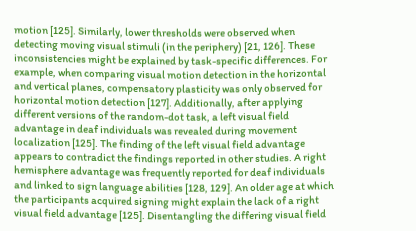motion [125]. Similarly, lower thresholds were observed when detecting moving visual stimuli (in the periphery) [21, 126]. These inconsistencies might be explained by task-specific differences. For example, when comparing visual motion detection in the horizontal and vertical planes, compensatory plasticity was only observed for horizontal motion detection [127]. Additionally, after applying different versions of the random-dot task, a left visual field advantage in deaf individuals was revealed during movement localization [125]. The finding of the left visual field advantage appears to contradict the findings reported in other studies. A right hemisphere advantage was frequently reported for deaf individuals and linked to sign language abilities [128, 129]. An older age at which the participants acquired signing might explain the lack of a right visual field advantage [125]. Disentangling the differing visual field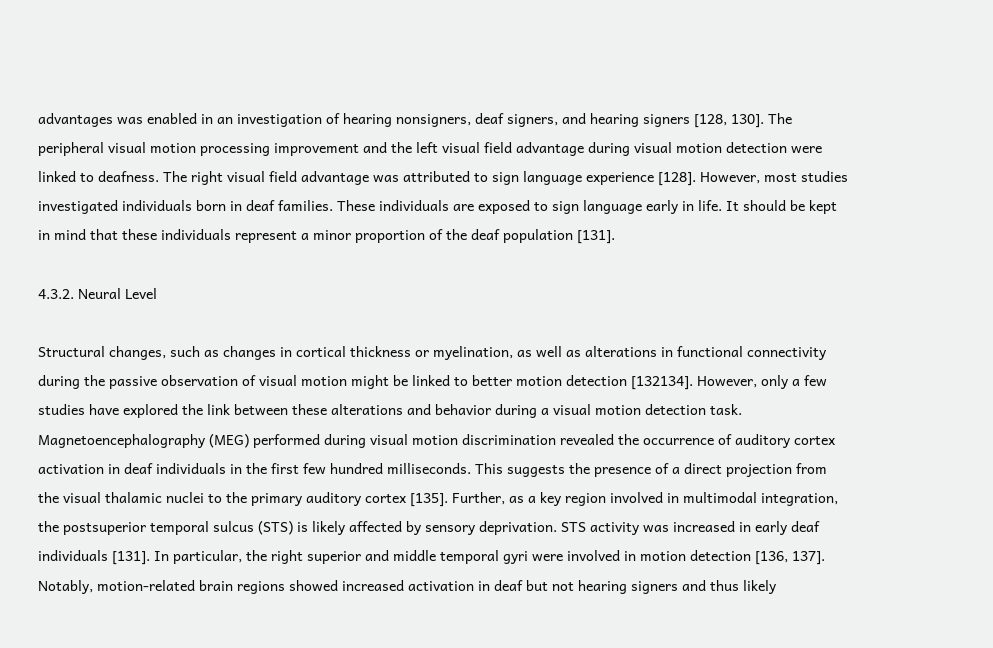advantages was enabled in an investigation of hearing nonsigners, deaf signers, and hearing signers [128, 130]. The peripheral visual motion processing improvement and the left visual field advantage during visual motion detection were linked to deafness. The right visual field advantage was attributed to sign language experience [128]. However, most studies investigated individuals born in deaf families. These individuals are exposed to sign language early in life. It should be kept in mind that these individuals represent a minor proportion of the deaf population [131].

4.3.2. Neural Level

Structural changes, such as changes in cortical thickness or myelination, as well as alterations in functional connectivity during the passive observation of visual motion might be linked to better motion detection [132134]. However, only a few studies have explored the link between these alterations and behavior during a visual motion detection task. Magnetoencephalography (MEG) performed during visual motion discrimination revealed the occurrence of auditory cortex activation in deaf individuals in the first few hundred milliseconds. This suggests the presence of a direct projection from the visual thalamic nuclei to the primary auditory cortex [135]. Further, as a key region involved in multimodal integration, the postsuperior temporal sulcus (STS) is likely affected by sensory deprivation. STS activity was increased in early deaf individuals [131]. In particular, the right superior and middle temporal gyri were involved in motion detection [136, 137]. Notably, motion-related brain regions showed increased activation in deaf but not hearing signers and thus likely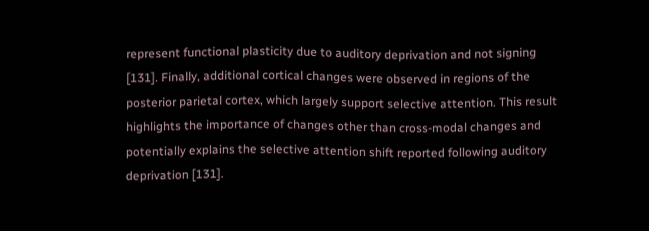represent functional plasticity due to auditory deprivation and not signing [131]. Finally, additional cortical changes were observed in regions of the posterior parietal cortex, which largely support selective attention. This result highlights the importance of changes other than cross-modal changes and potentially explains the selective attention shift reported following auditory deprivation [131].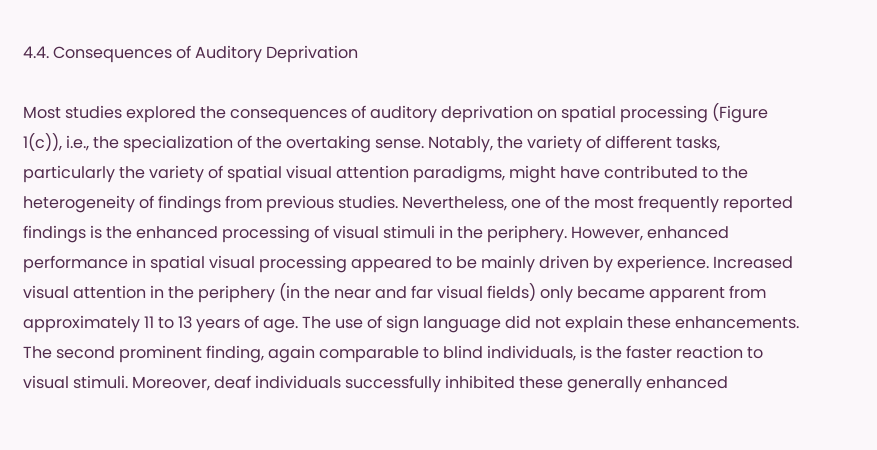4.4. Consequences of Auditory Deprivation

Most studies explored the consequences of auditory deprivation on spatial processing (Figure 1(c)), i.e., the specialization of the overtaking sense. Notably, the variety of different tasks, particularly the variety of spatial visual attention paradigms, might have contributed to the heterogeneity of findings from previous studies. Nevertheless, one of the most frequently reported findings is the enhanced processing of visual stimuli in the periphery. However, enhanced performance in spatial visual processing appeared to be mainly driven by experience. Increased visual attention in the periphery (in the near and far visual fields) only became apparent from approximately 11 to 13 years of age. The use of sign language did not explain these enhancements. The second prominent finding, again comparable to blind individuals, is the faster reaction to visual stimuli. Moreover, deaf individuals successfully inhibited these generally enhanced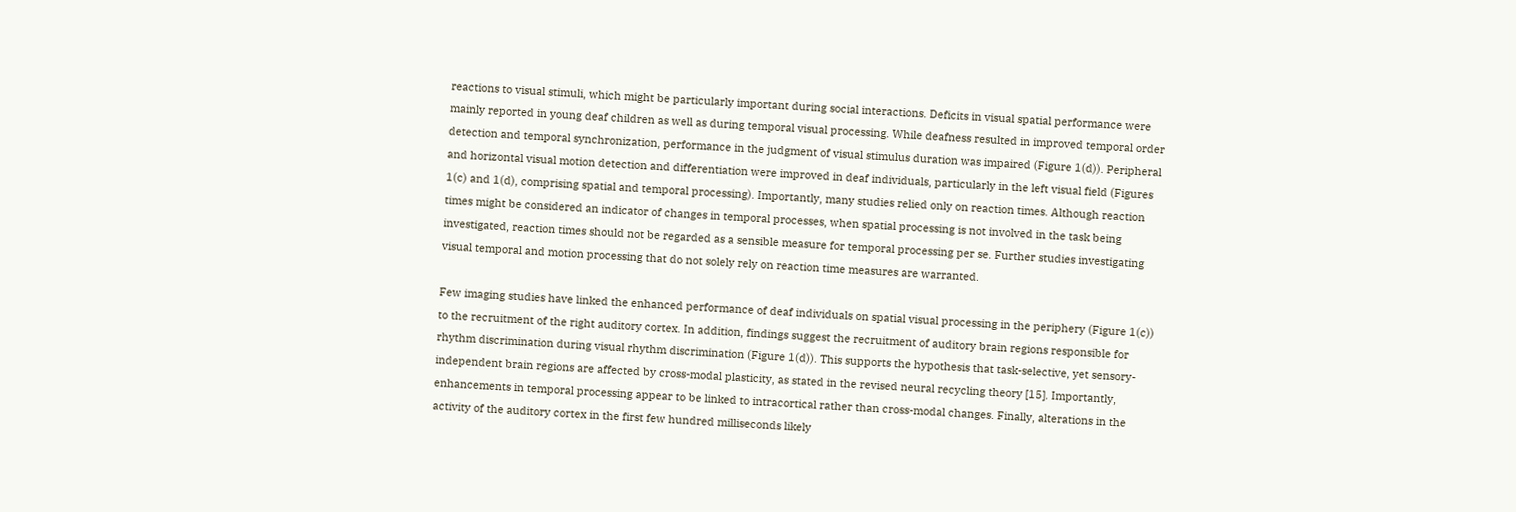reactions to visual stimuli, which might be particularly important during social interactions. Deficits in visual spatial performance were mainly reported in young deaf children as well as during temporal visual processing. While deafness resulted in improved temporal order detection and temporal synchronization, performance in the judgment of visual stimulus duration was impaired (Figure 1(d)). Peripheral and horizontal visual motion detection and differentiation were improved in deaf individuals, particularly in the left visual field (Figures 1(c) and 1(d), comprising spatial and temporal processing). Importantly, many studies relied only on reaction times. Although reaction times might be considered an indicator of changes in temporal processes, when spatial processing is not involved in the task being investigated, reaction times should not be regarded as a sensible measure for temporal processing per se. Further studies investigating visual temporal and motion processing that do not solely rely on reaction time measures are warranted.

Few imaging studies have linked the enhanced performance of deaf individuals on spatial visual processing in the periphery (Figure 1(c)) to the recruitment of the right auditory cortex. In addition, findings suggest the recruitment of auditory brain regions responsible for rhythm discrimination during visual rhythm discrimination (Figure 1(d)). This supports the hypothesis that task-selective, yet sensory-independent brain regions are affected by cross-modal plasticity, as stated in the revised neural recycling theory [15]. Importantly, enhancements in temporal processing appear to be linked to intracortical rather than cross-modal changes. Finally, alterations in the activity of the auditory cortex in the first few hundred milliseconds likely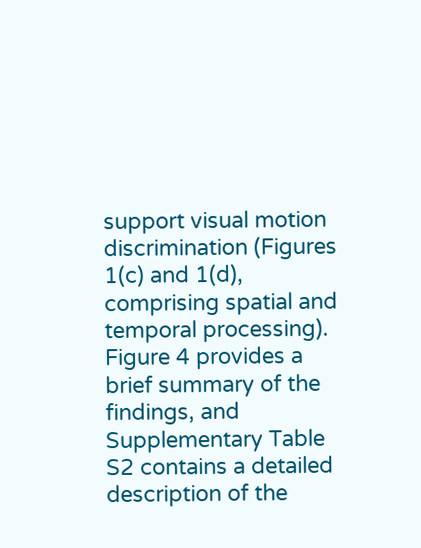support visual motion discrimination (Figures 1(c) and 1(d), comprising spatial and temporal processing). Figure 4 provides a brief summary of the findings, and Supplementary Table S2 contains a detailed description of the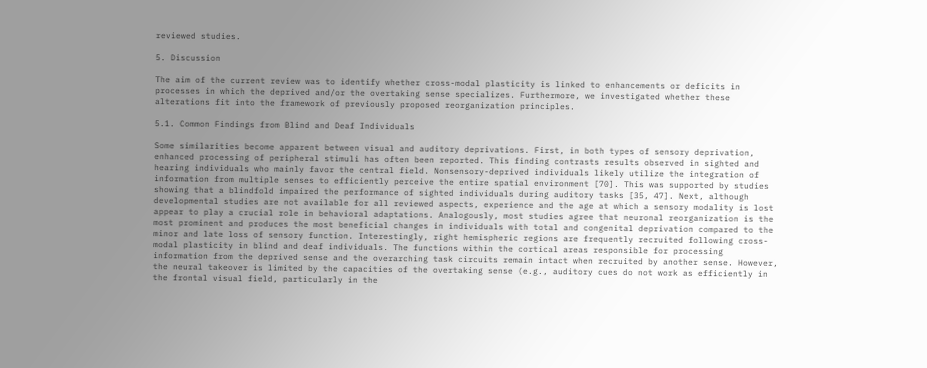reviewed studies.

5. Discussion

The aim of the current review was to identify whether cross-modal plasticity is linked to enhancements or deficits in processes in which the deprived and/or the overtaking sense specializes. Furthermore, we investigated whether these alterations fit into the framework of previously proposed reorganization principles.

5.1. Common Findings from Blind and Deaf Individuals

Some similarities become apparent between visual and auditory deprivations. First, in both types of sensory deprivation, enhanced processing of peripheral stimuli has often been reported. This finding contrasts results observed in sighted and hearing individuals who mainly favor the central field. Nonsensory-deprived individuals likely utilize the integration of information from multiple senses to efficiently perceive the entire spatial environment [70]. This was supported by studies showing that a blindfold impaired the performance of sighted individuals during auditory tasks [35, 47]. Next, although developmental studies are not available for all reviewed aspects, experience and the age at which a sensory modality is lost appear to play a crucial role in behavioral adaptations. Analogously, most studies agree that neuronal reorganization is the most prominent and produces the most beneficial changes in individuals with total and congenital deprivation compared to the minor and late loss of sensory function. Interestingly, right hemispheric regions are frequently recruited following cross-modal plasticity in blind and deaf individuals. The functions within the cortical areas responsible for processing information from the deprived sense and the overarching task circuits remain intact when recruited by another sense. However, the neural takeover is limited by the capacities of the overtaking sense (e.g., auditory cues do not work as efficiently in the frontal visual field, particularly in the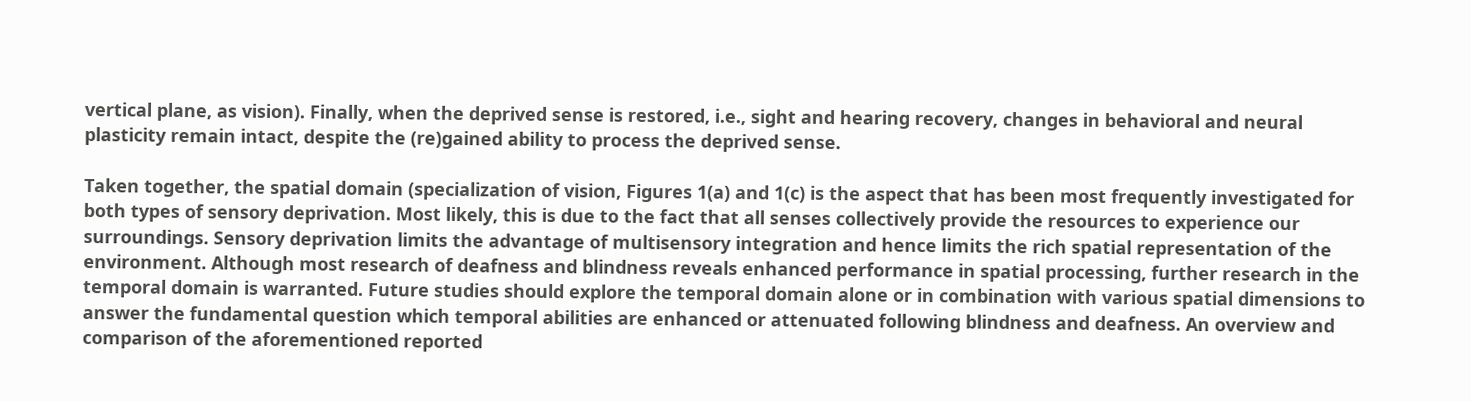vertical plane, as vision). Finally, when the deprived sense is restored, i.e., sight and hearing recovery, changes in behavioral and neural plasticity remain intact, despite the (re)gained ability to process the deprived sense.

Taken together, the spatial domain (specialization of vision, Figures 1(a) and 1(c) is the aspect that has been most frequently investigated for both types of sensory deprivation. Most likely, this is due to the fact that all senses collectively provide the resources to experience our surroundings. Sensory deprivation limits the advantage of multisensory integration and hence limits the rich spatial representation of the environment. Although most research of deafness and blindness reveals enhanced performance in spatial processing, further research in the temporal domain is warranted. Future studies should explore the temporal domain alone or in combination with various spatial dimensions to answer the fundamental question which temporal abilities are enhanced or attenuated following blindness and deafness. An overview and comparison of the aforementioned reported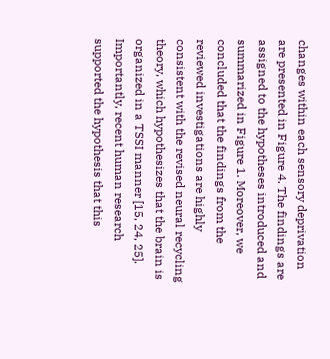changes within each sensory deprivation are presented in Figure 4. The findings are assigned to the hypotheses introduced and summarized in Figure 1. Moreover, we concluded that the findings from the reviewed investigations are highly consistent with the revised neural recycling theory, which hypothesizes that the brain is organized in a TSSI manner [15, 24, 25]. Importantly, recent human research supported the hypothesis that this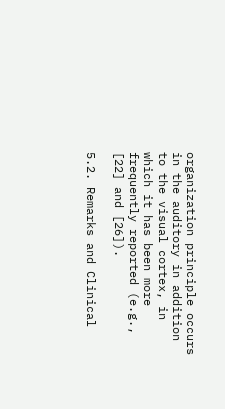organization principle occurs in the auditory in addition to the visual cortex, in which it has been more frequently reported (e.g., [22] and [26]).

5.2. Remarks and Clinical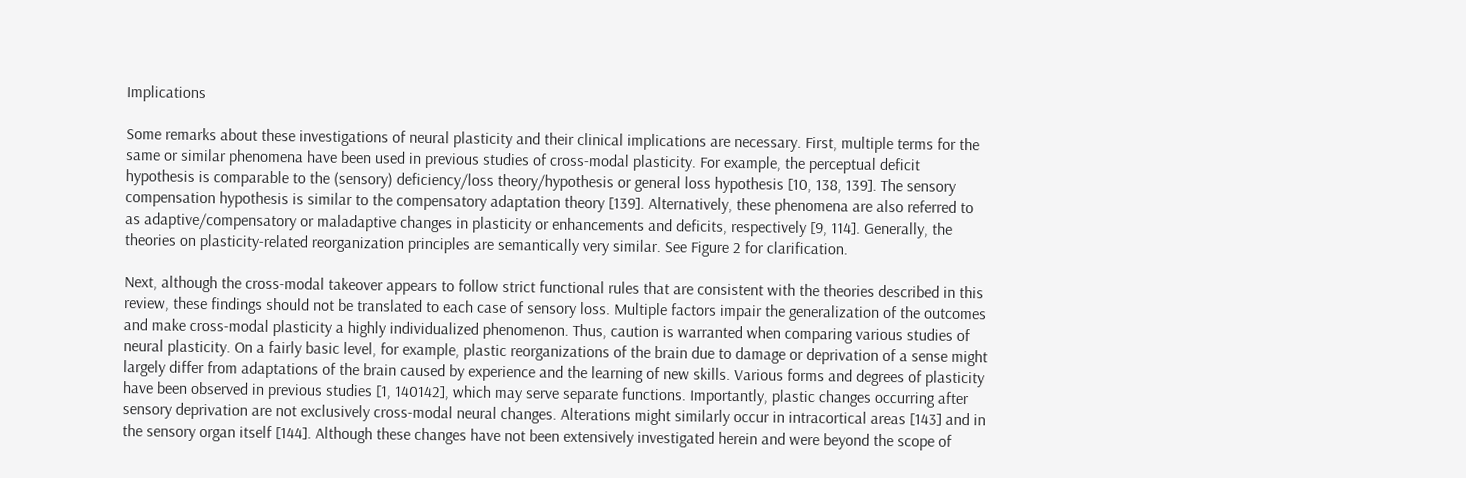Implications

Some remarks about these investigations of neural plasticity and their clinical implications are necessary. First, multiple terms for the same or similar phenomena have been used in previous studies of cross-modal plasticity. For example, the perceptual deficit hypothesis is comparable to the (sensory) deficiency/loss theory/hypothesis or general loss hypothesis [10, 138, 139]. The sensory compensation hypothesis is similar to the compensatory adaptation theory [139]. Alternatively, these phenomena are also referred to as adaptive/compensatory or maladaptive changes in plasticity or enhancements and deficits, respectively [9, 114]. Generally, the theories on plasticity-related reorganization principles are semantically very similar. See Figure 2 for clarification.

Next, although the cross-modal takeover appears to follow strict functional rules that are consistent with the theories described in this review, these findings should not be translated to each case of sensory loss. Multiple factors impair the generalization of the outcomes and make cross-modal plasticity a highly individualized phenomenon. Thus, caution is warranted when comparing various studies of neural plasticity. On a fairly basic level, for example, plastic reorganizations of the brain due to damage or deprivation of a sense might largely differ from adaptations of the brain caused by experience and the learning of new skills. Various forms and degrees of plasticity have been observed in previous studies [1, 140142], which may serve separate functions. Importantly, plastic changes occurring after sensory deprivation are not exclusively cross-modal neural changes. Alterations might similarly occur in intracortical areas [143] and in the sensory organ itself [144]. Although these changes have not been extensively investigated herein and were beyond the scope of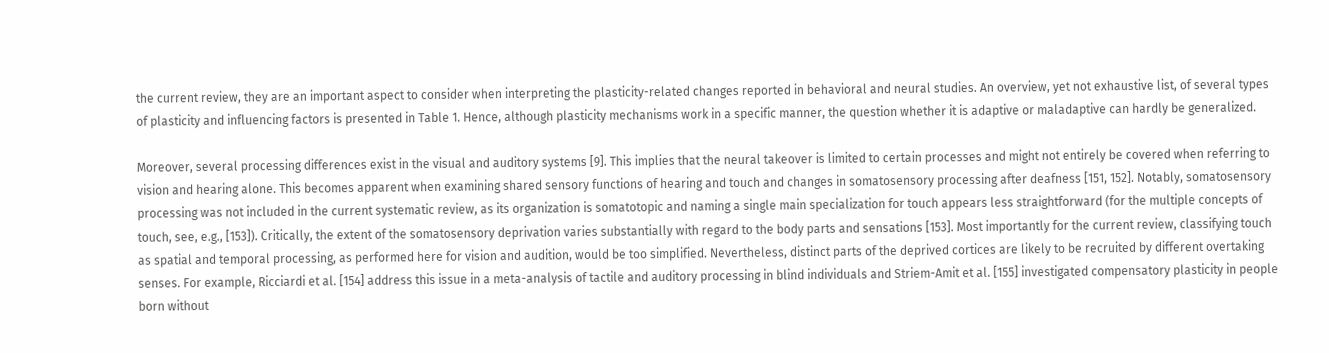the current review, they are an important aspect to consider when interpreting the plasticity-related changes reported in behavioral and neural studies. An overview, yet not exhaustive list, of several types of plasticity and influencing factors is presented in Table 1. Hence, although plasticity mechanisms work in a specific manner, the question whether it is adaptive or maladaptive can hardly be generalized.

Moreover, several processing differences exist in the visual and auditory systems [9]. This implies that the neural takeover is limited to certain processes and might not entirely be covered when referring to vision and hearing alone. This becomes apparent when examining shared sensory functions of hearing and touch and changes in somatosensory processing after deafness [151, 152]. Notably, somatosensory processing was not included in the current systematic review, as its organization is somatotopic and naming a single main specialization for touch appears less straightforward (for the multiple concepts of touch, see, e.g., [153]). Critically, the extent of the somatosensory deprivation varies substantially with regard to the body parts and sensations [153]. Most importantly for the current review, classifying touch as spatial and temporal processing, as performed here for vision and audition, would be too simplified. Nevertheless, distinct parts of the deprived cortices are likely to be recruited by different overtaking senses. For example, Ricciardi et al. [154] address this issue in a meta-analysis of tactile and auditory processing in blind individuals and Striem-Amit et al. [155] investigated compensatory plasticity in people born without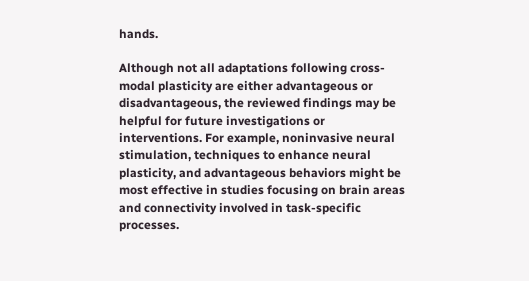hands.

Although not all adaptations following cross-modal plasticity are either advantageous or disadvantageous, the reviewed findings may be helpful for future investigations or interventions. For example, noninvasive neural stimulation, techniques to enhance neural plasticity, and advantageous behaviors might be most effective in studies focusing on brain areas and connectivity involved in task-specific processes.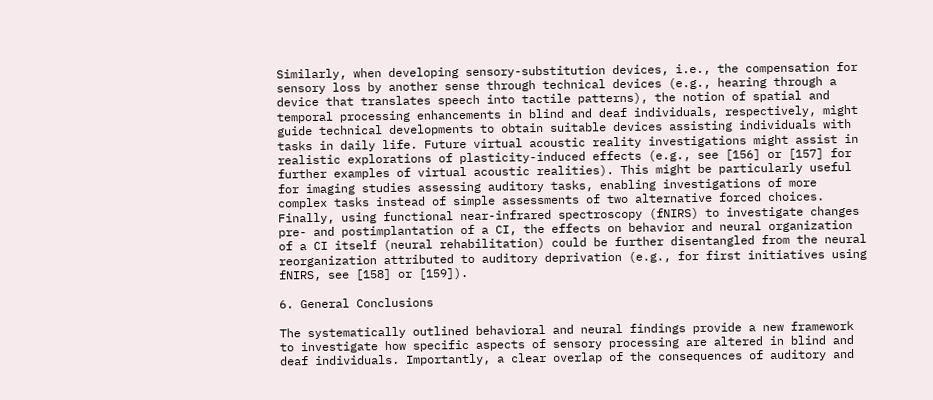Similarly, when developing sensory-substitution devices, i.e., the compensation for sensory loss by another sense through technical devices (e.g., hearing through a device that translates speech into tactile patterns), the notion of spatial and temporal processing enhancements in blind and deaf individuals, respectively, might guide technical developments to obtain suitable devices assisting individuals with tasks in daily life. Future virtual acoustic reality investigations might assist in realistic explorations of plasticity-induced effects (e.g., see [156] or [157] for further examples of virtual acoustic realities). This might be particularly useful for imaging studies assessing auditory tasks, enabling investigations of more complex tasks instead of simple assessments of two alternative forced choices. Finally, using functional near-infrared spectroscopy (fNIRS) to investigate changes pre- and postimplantation of a CI, the effects on behavior and neural organization of a CI itself (neural rehabilitation) could be further disentangled from the neural reorganization attributed to auditory deprivation (e.g., for first initiatives using fNIRS, see [158] or [159]).

6. General Conclusions

The systematically outlined behavioral and neural findings provide a new framework to investigate how specific aspects of sensory processing are altered in blind and deaf individuals. Importantly, a clear overlap of the consequences of auditory and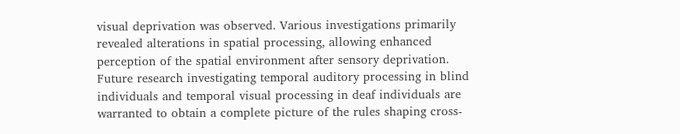visual deprivation was observed. Various investigations primarily revealed alterations in spatial processing, allowing enhanced perception of the spatial environment after sensory deprivation. Future research investigating temporal auditory processing in blind individuals and temporal visual processing in deaf individuals are warranted to obtain a complete picture of the rules shaping cross-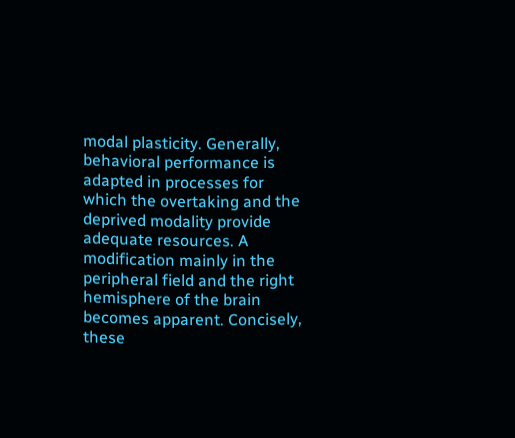modal plasticity. Generally, behavioral performance is adapted in processes for which the overtaking and the deprived modality provide adequate resources. A modification mainly in the peripheral field and the right hemisphere of the brain becomes apparent. Concisely, these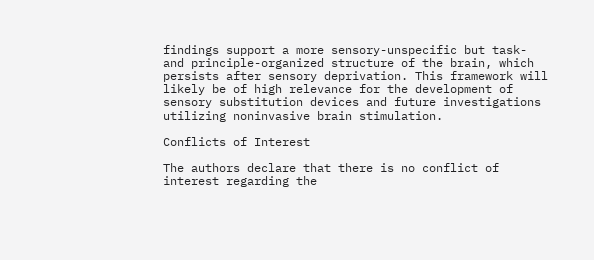findings support a more sensory-unspecific but task- and principle-organized structure of the brain, which persists after sensory deprivation. This framework will likely be of high relevance for the development of sensory substitution devices and future investigations utilizing noninvasive brain stimulation.

Conflicts of Interest

The authors declare that there is no conflict of interest regarding the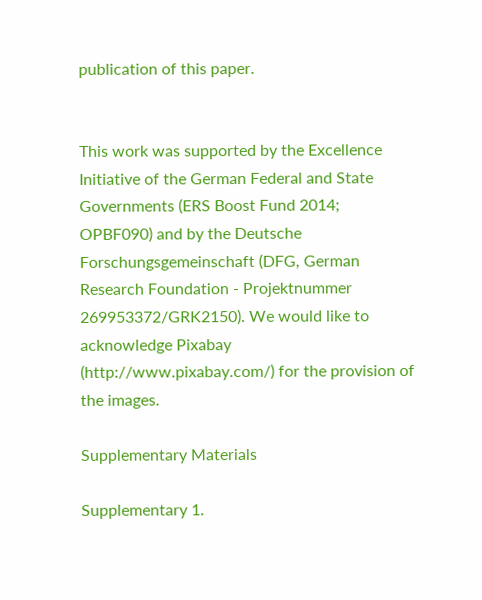publication of this paper.


This work was supported by the Excellence Initiative of the German Federal and State Governments (ERS Boost Fund 2014; OPBF090) and by the Deutsche Forschungsgemeinschaft (DFG, German Research Foundation - Projektnummer 269953372/GRK2150). We would like to acknowledge Pixabay (http://www.pixabay.com/) for the provision of the images.

Supplementary Materials

Supplementary 1.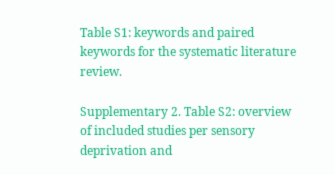Table S1: keywords and paired keywords for the systematic literature review.

Supplementary 2. Table S2: overview of included studies per sensory deprivation and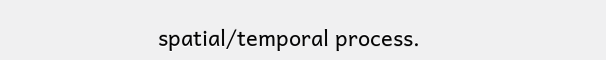spatial/temporal process.